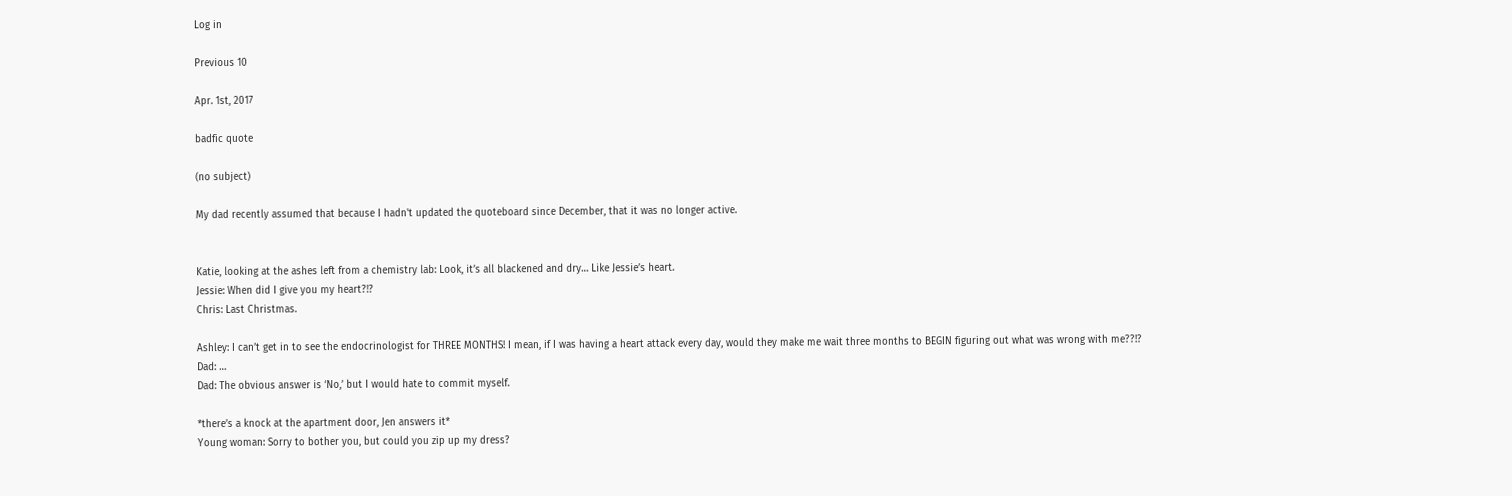Log in

Previous 10

Apr. 1st, 2017

badfic quote

(no subject)

My dad recently assumed that because I hadn't updated the quoteboard since December, that it was no longer active.


Katie, looking at the ashes left from a chemistry lab: Look, it’s all blackened and dry… Like Jessie’s heart.
Jessie: When did I give you my heart?!?
Chris: Last Christmas.

Ashley: I can’t get in to see the endocrinologist for THREE MONTHS! I mean, if I was having a heart attack every day, would they make me wait three months to BEGIN figuring out what was wrong with me??!?
Dad: …
Dad: The obvious answer is ‘No,’ but I would hate to commit myself.

*there’s a knock at the apartment door, Jen answers it*
Young woman: Sorry to bother you, but could you zip up my dress?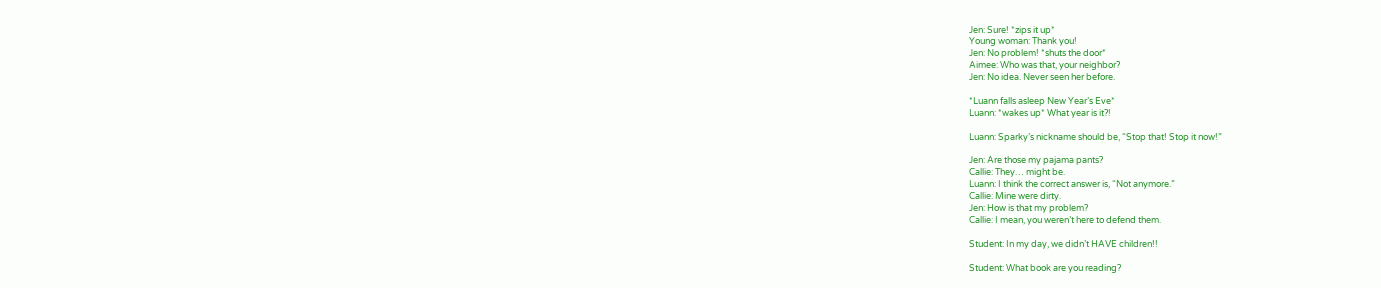Jen: Sure! *zips it up*
Young woman: Thank you!
Jen: No problem! *shuts the door*
Aimee: Who was that, your neighbor?
Jen: No idea. Never seen her before.

*Luann falls asleep New Year’s Eve*
Luann: *wakes up* What year is it?!

Luann: Sparky’s nickname should be, “Stop that! Stop it now!”

Jen: Are those my pajama pants?
Callie: They… might be.
Luann: I think the correct answer is, “Not anymore.”
Callie: Mine were dirty.
Jen: How is that my problem?
Callie: I mean, you weren’t here to defend them.

Student: In my day, we didn’t HAVE children!!

Student: What book are you reading?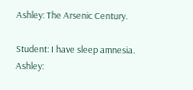Ashley: The Arsenic Century.

Student: I have sleep amnesia.
Ashley: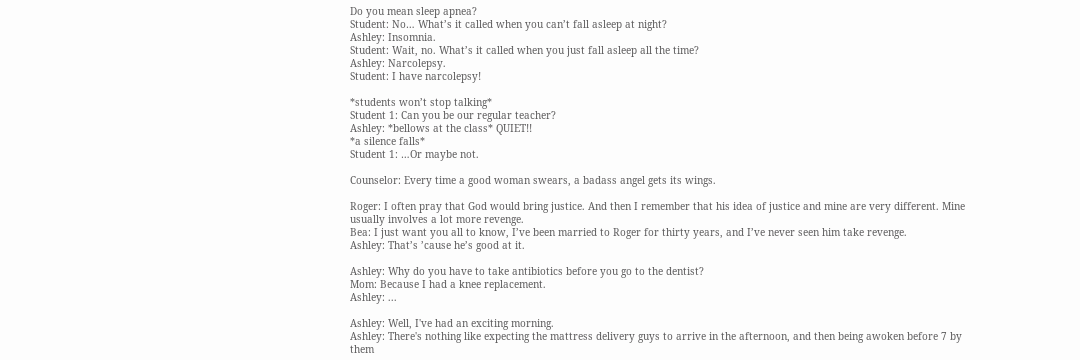Do you mean sleep apnea?
Student: No… What’s it called when you can’t fall asleep at night?
Ashley: Insomnia.
Student: Wait, no. What’s it called when you just fall asleep all the time?
Ashley: Narcolepsy.
Student: I have narcolepsy!

*students won’t stop talking*
Student 1: Can you be our regular teacher?
Ashley: *bellows at the class* QUIET!!
*a silence falls*
Student 1: …Or maybe not.

Counselor: Every time a good woman swears, a badass angel gets its wings.

Roger: I often pray that God would bring justice. And then I remember that his idea of justice and mine are very different. Mine usually involves a lot more revenge.
Bea: I just want you all to know, I’ve been married to Roger for thirty years, and I’ve never seen him take revenge.
Ashley: That’s ’cause he’s good at it.

Ashley: Why do you have to take antibiotics before you go to the dentist?
Mom: Because I had a knee replacement.
Ashley: ...

Ashley: Well, I've had an exciting morning.
Ashley: There's nothing like expecting the mattress delivery guys to arrive in the afternoon, and then being awoken before 7 by them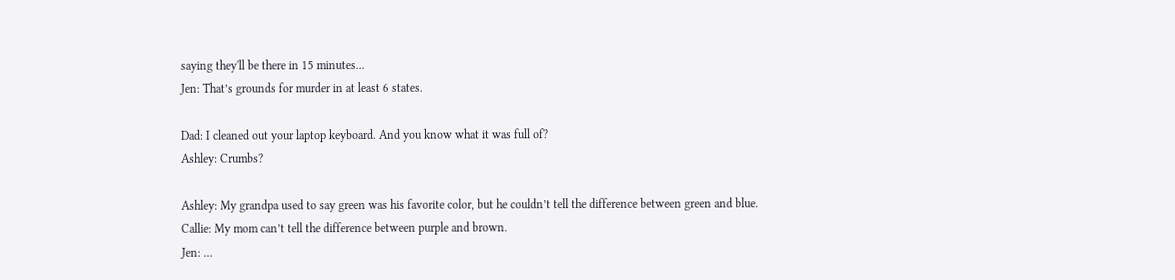saying they'll be there in 15 minutes...
Jen: That’s grounds for murder in at least 6 states.

Dad: I cleaned out your laptop keyboard. And you know what it was full of?
Ashley: Crumbs?

Ashley: My grandpa used to say green was his favorite color, but he couldn’t tell the difference between green and blue.
Callie: My mom can’t tell the difference between purple and brown.
Jen: …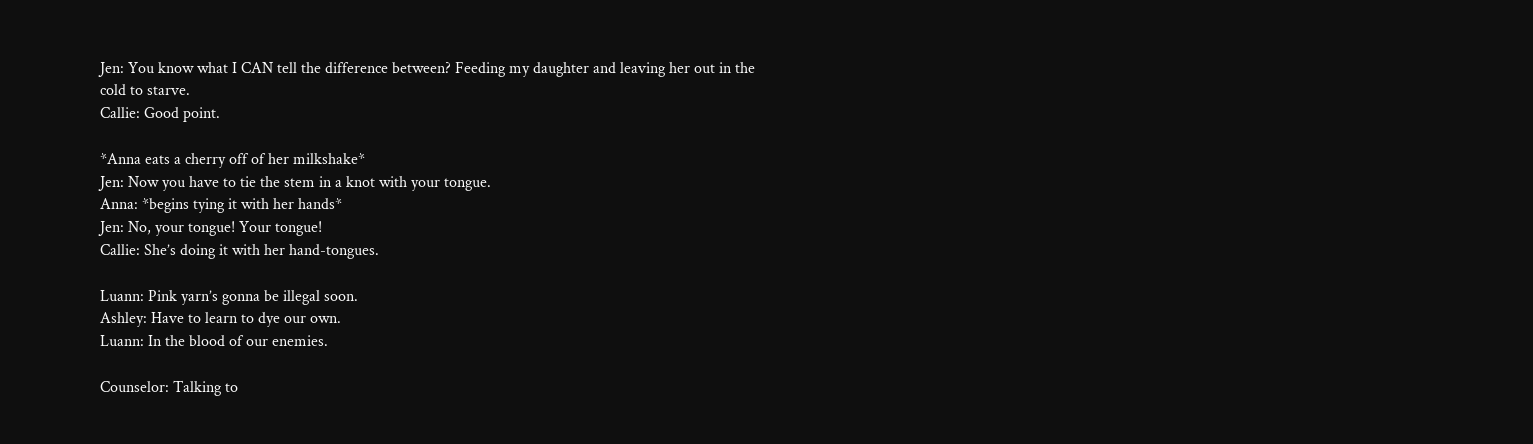Jen: You know what I CAN tell the difference between? Feeding my daughter and leaving her out in the cold to starve.
Callie: Good point.

*Anna eats a cherry off of her milkshake*
Jen: Now you have to tie the stem in a knot with your tongue.
Anna: *begins tying it with her hands*
Jen: No, your tongue! Your tongue!
Callie: She’s doing it with her hand-tongues.

Luann: Pink yarn’s gonna be illegal soon.
Ashley: Have to learn to dye our own.
Luann: In the blood of our enemies.

Counselor: Talking to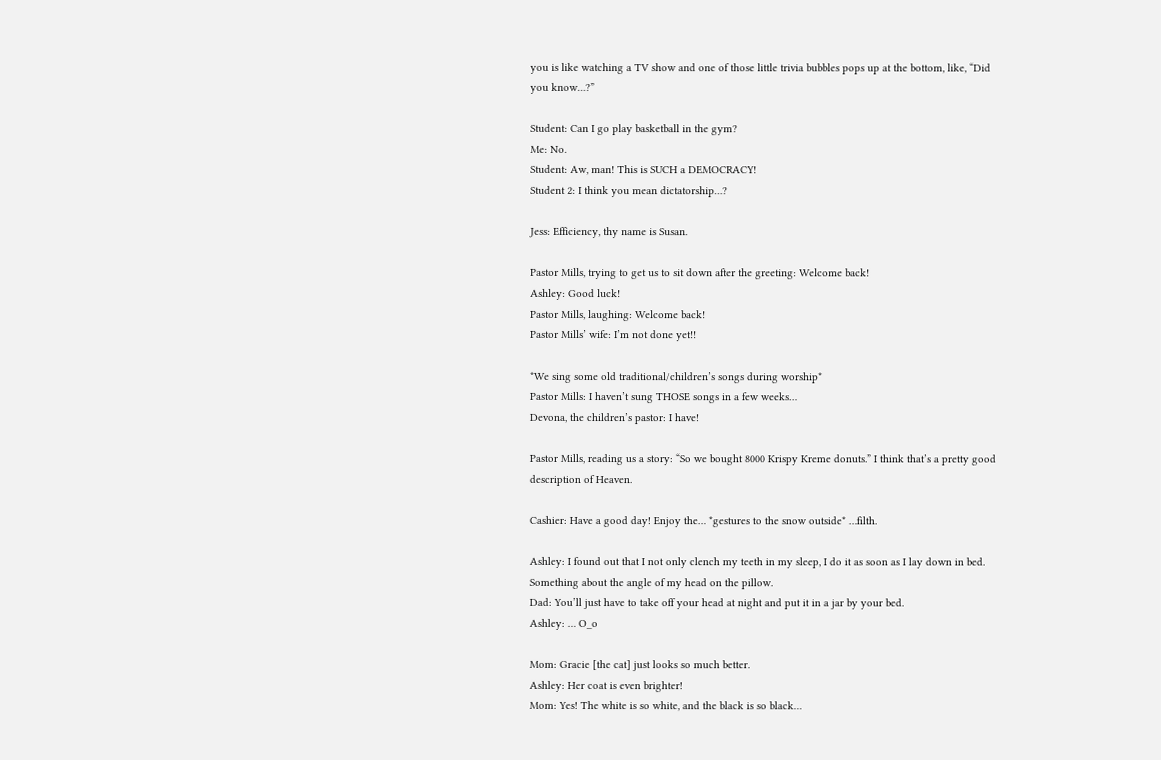you is like watching a TV show and one of those little trivia bubbles pops up at the bottom, like, “Did you know…?”

Student: Can I go play basketball in the gym?
Me: No.
Student: Aw, man! This is SUCH a DEMOCRACY!
Student 2: I think you mean dictatorship…?

Jess: Efficiency, thy name is Susan.

Pastor Mills, trying to get us to sit down after the greeting: Welcome back!
Ashley: Good luck!
Pastor Mills, laughing: Welcome back!
Pastor Mills’ wife: I’m not done yet!!

*We sing some old traditional/children’s songs during worship*
Pastor Mills: I haven’t sung THOSE songs in a few weeks…
Devona, the children’s pastor: I have!

Pastor Mills, reading us a story: “So we bought 8000 Krispy Kreme donuts.” I think that’s a pretty good description of Heaven.

Cashier: Have a good day! Enjoy the… *gestures to the snow outside* …filth.

Ashley: I found out that I not only clench my teeth in my sleep, I do it as soon as I lay down in bed. Something about the angle of my head on the pillow.
Dad: You’ll just have to take off your head at night and put it in a jar by your bed.
Ashley: … O_o

Mom: Gracie [the cat] just looks so much better.
Ashley: Her coat is even brighter!
Mom: Yes! The white is so white, and the black is so black…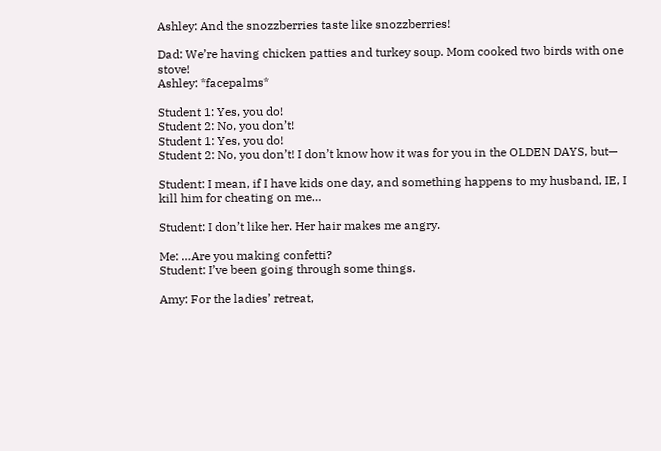Ashley: And the snozzberries taste like snozzberries!

Dad: We’re having chicken patties and turkey soup. Mom cooked two birds with one stove!
Ashley: *facepalms*

Student 1: Yes, you do!
Student 2: No, you don’t!
Student 1: Yes, you do!
Student 2: No, you don’t! I don’t know how it was for you in the OLDEN DAYS, but—

Student: I mean, if I have kids one day, and something happens to my husband, IE, I kill him for cheating on me…

Student: I don’t like her. Her hair makes me angry.

Me: …Are you making confetti?
Student: I’ve been going through some things.

Amy: For the ladies’ retreat,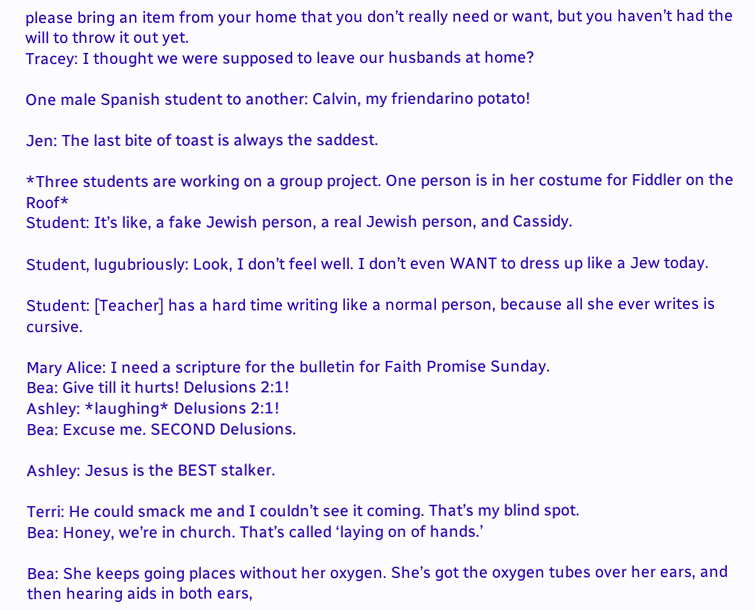please bring an item from your home that you don’t really need or want, but you haven’t had the will to throw it out yet.
Tracey: I thought we were supposed to leave our husbands at home?

One male Spanish student to another: Calvin, my friendarino potato!

Jen: The last bite of toast is always the saddest.

*Three students are working on a group project. One person is in her costume for Fiddler on the Roof*
Student: It’s like, a fake Jewish person, a real Jewish person, and Cassidy.

Student, lugubriously: Look, I don’t feel well. I don’t even WANT to dress up like a Jew today.

Student: [Teacher] has a hard time writing like a normal person, because all she ever writes is cursive.

Mary Alice: I need a scripture for the bulletin for Faith Promise Sunday.
Bea: Give till it hurts! Delusions 2:1!
Ashley: *laughing* Delusions 2:1!
Bea: Excuse me. SECOND Delusions.

Ashley: Jesus is the BEST stalker.

Terri: He could smack me and I couldn’t see it coming. That’s my blind spot.
Bea: Honey, we’re in church. That’s called ‘laying on of hands.’

Bea: She keeps going places without her oxygen. She’s got the oxygen tubes over her ears, and then hearing aids in both ears,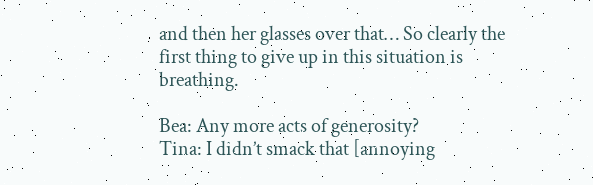and then her glasses over that… So clearly the first thing to give up in this situation is breathing.

Bea: Any more acts of generosity?
Tina: I didn’t smack that [annoying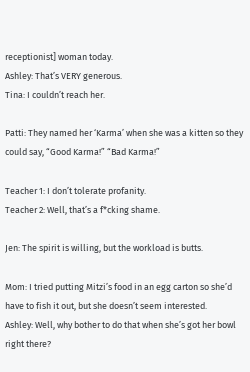receptionist] woman today.
Ashley: That’s VERY generous.
Tina: I couldn’t reach her.

Patti: They named her ‘Karma’ when she was a kitten so they could say, “Good Karma!” “Bad Karma!”

Teacher 1: I don’t tolerate profanity.
Teacher 2: Well, that’s a f*cking shame.

Jen: The spirit is willing, but the workload is butts.

Mom: I tried putting Mitzi’s food in an egg carton so she’d have to fish it out, but she doesn’t seem interested.
Ashley: Well, why bother to do that when she’s got her bowl right there?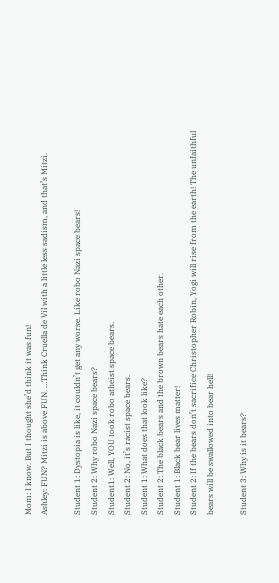Mom: I know. But I thought she’d think it was fun!
Ashley: FUN? Mitzi is above FUN. …Think Cruella de Vil with a little less sadism, and that’s Mitzi.

Student 1: Dystopia is like, it couldn’t get any worse. Like robo Nazi space bears!
Student 2: Why robo Nazi space bears?
Student1: Well, YOU took robo atheist space bears.
Student 2: No, it’s racist space bears.
Student 1: What does that look like?
Student 2: The black bears and the brown bears hate each other.
Student 1: Black bear lives matter!
Student 2: If the bears don’t sacrifice Christopher Robin, Yogi will rise from the earth! The unfaithful bears will be swallowed into bear hell!

Student 3: Why is it bears?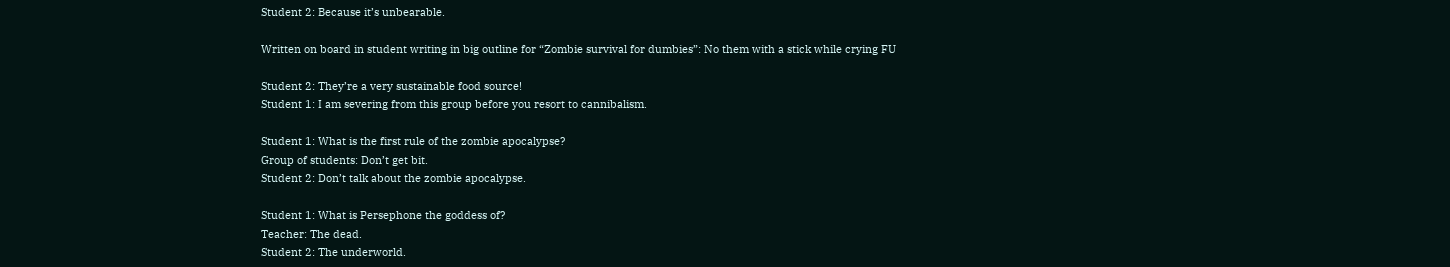Student 2: Because it’s unbearable.

Written on board in student writing in big outline for “Zombie survival for dumbies”: No them with a stick while crying FU

Student 2: They’re a very sustainable food source!
Student 1: I am severing from this group before you resort to cannibalism.

Student 1: What is the first rule of the zombie apocalypse?
Group of students: Don’t get bit.
Student 2: Don’t talk about the zombie apocalypse.

Student 1: What is Persephone the goddess of?
Teacher: The dead.
Student 2: The underworld.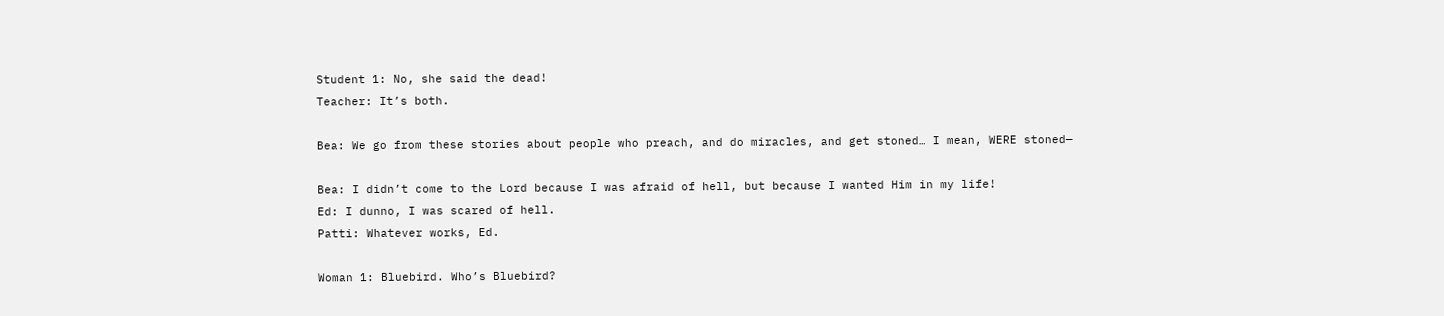Student 1: No, she said the dead!
Teacher: It’s both.

Bea: We go from these stories about people who preach, and do miracles, and get stoned… I mean, WERE stoned—

Bea: I didn’t come to the Lord because I was afraid of hell, but because I wanted Him in my life!
Ed: I dunno, I was scared of hell.
Patti: Whatever works, Ed.

Woman 1: Bluebird. Who’s Bluebird?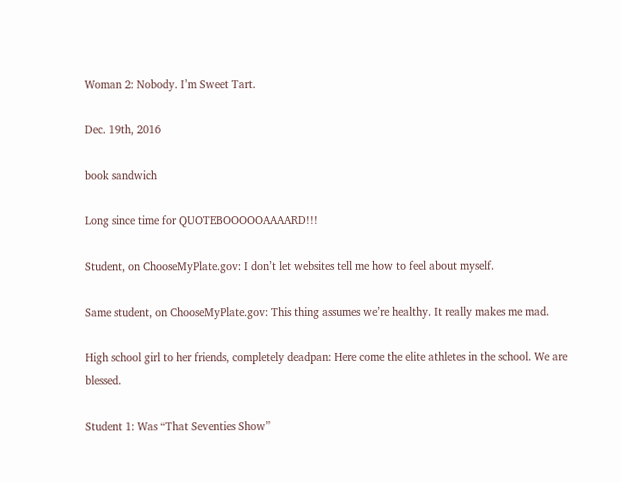Woman 2: Nobody. I’m Sweet Tart.

Dec. 19th, 2016

book sandwich

Long since time for QUOTEBOOOOOAAAARD!!!

Student, on ChooseMyPlate.gov: I don’t let websites tell me how to feel about myself.

Same student, on ChooseMyPlate.gov: This thing assumes we’re healthy. It really makes me mad.

High school girl to her friends, completely deadpan: Here come the elite athletes in the school. We are blessed.

Student 1: Was “That Seventies Show”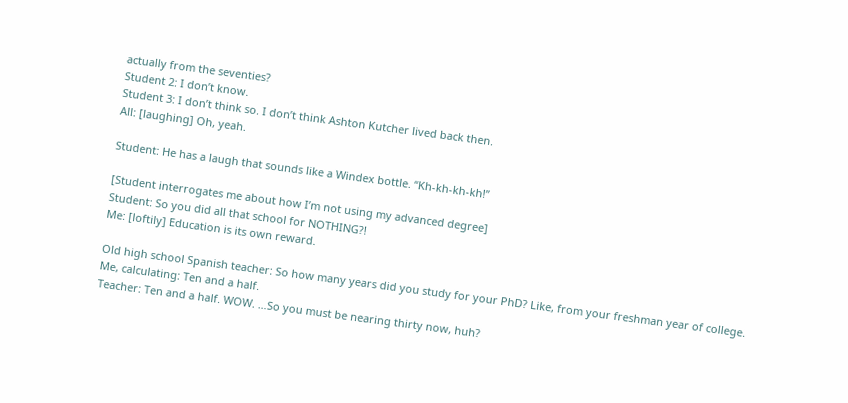actually from the seventies?
Student 2: I don’t know.
Student 3: I don’t think so. I don’t think Ashton Kutcher lived back then.
All: [laughing] Oh, yeah.

Student: He has a laugh that sounds like a Windex bottle. “Kh-kh-kh-kh!”

[Student interrogates me about how I’m not using my advanced degree]
Student: So you did all that school for NOTHING?!
Me: [loftily] Education is its own reward.

Old high school Spanish teacher: So how many years did you study for your PhD? Like, from your freshman year of college.
Me, calculating: Ten and a half.
Teacher: Ten and a half. WOW. …So you must be nearing thirty now, huh?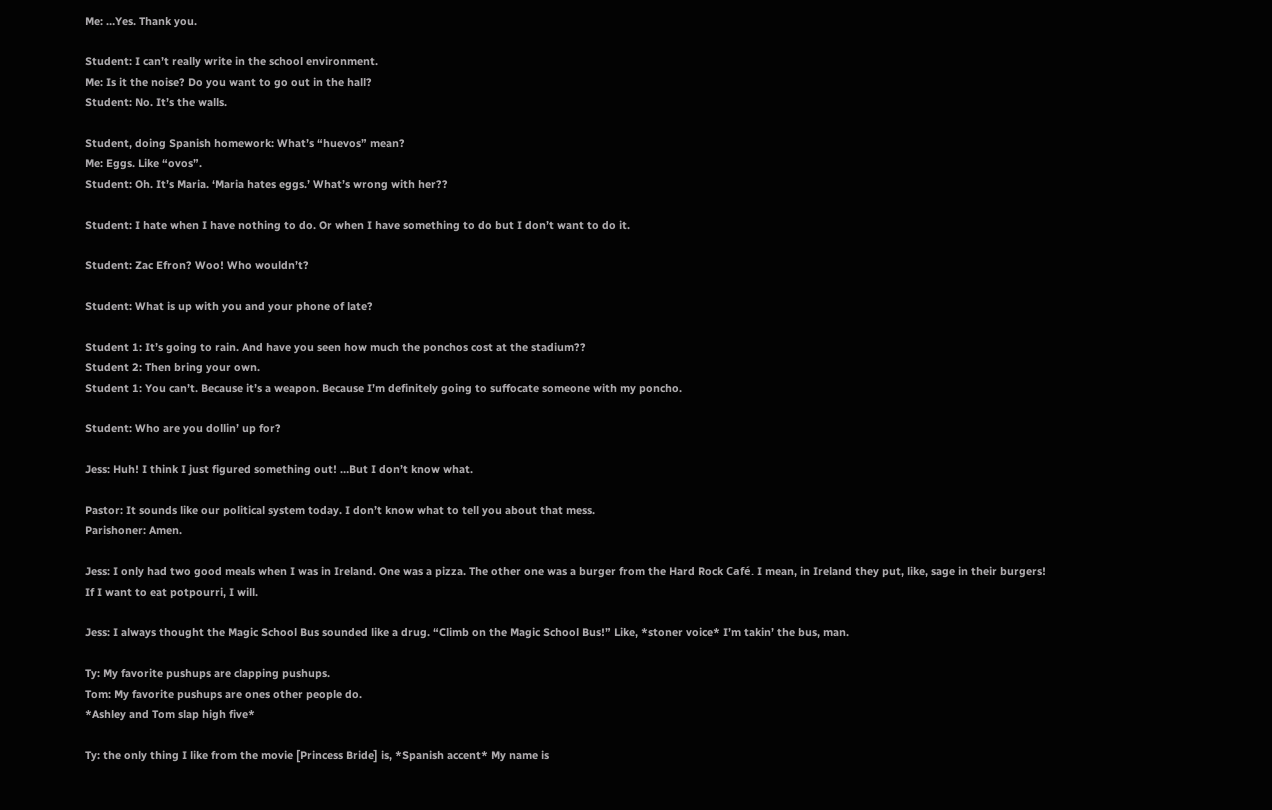Me: …Yes. Thank you.

Student: I can’t really write in the school environment.
Me: Is it the noise? Do you want to go out in the hall?
Student: No. It’s the walls.

Student, doing Spanish homework: What’s “huevos” mean?
Me: Eggs. Like “ovos”.
Student: Oh. It’s Maria. ‘Maria hates eggs.’ What’s wrong with her??

Student: I hate when I have nothing to do. Or when I have something to do but I don’t want to do it.

Student: Zac Efron? Woo! Who wouldn’t?

Student: What is up with you and your phone of late?

Student 1: It’s going to rain. And have you seen how much the ponchos cost at the stadium??
Student 2: Then bring your own.
Student 1: You can’t. Because it’s a weapon. Because I’m definitely going to suffocate someone with my poncho.

Student: Who are you dollin’ up for?

Jess: Huh! I think I just figured something out! …But I don’t know what.

Pastor: It sounds like our political system today. I don’t know what to tell you about that mess.
Parishoner: Amen.

Jess: I only had two good meals when I was in Ireland. One was a pizza. The other one was a burger from the Hard Rock Café. I mean, in Ireland they put, like, sage in their burgers! If I want to eat potpourri, I will.

Jess: I always thought the Magic School Bus sounded like a drug. “Climb on the Magic School Bus!” Like, *stoner voice* I’m takin’ the bus, man.

Ty: My favorite pushups are clapping pushups.
Tom: My favorite pushups are ones other people do.
*Ashley and Tom slap high five*

Ty: the only thing I like from the movie [Princess Bride] is, *Spanish accent* My name is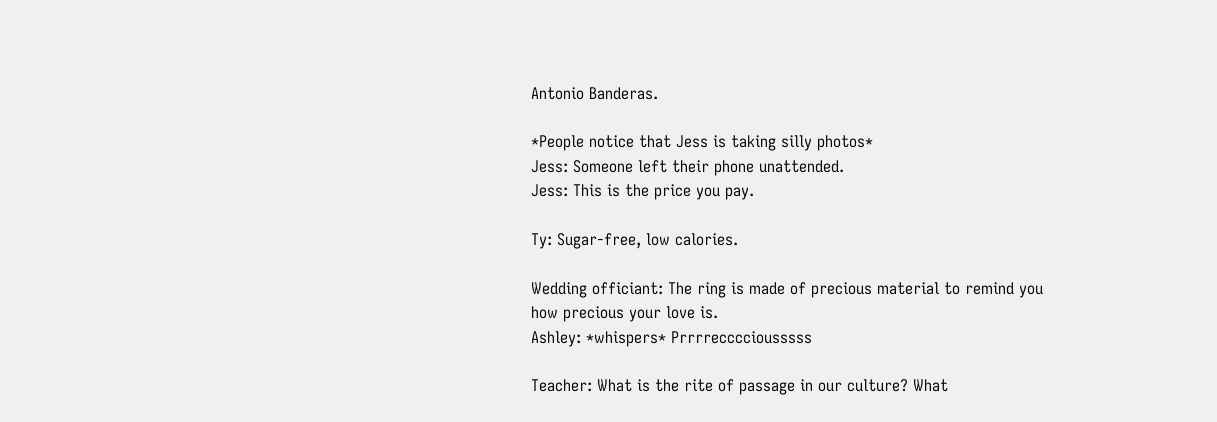Antonio Banderas.

*People notice that Jess is taking silly photos*
Jess: Someone left their phone unattended.
Jess: This is the price you pay.

Ty: Sugar-free, low calories.

Wedding officiant: The ring is made of precious material to remind you how precious your love is.
Ashley: *whispers* Prrrrecccciousssss

Teacher: What is the rite of passage in our culture? What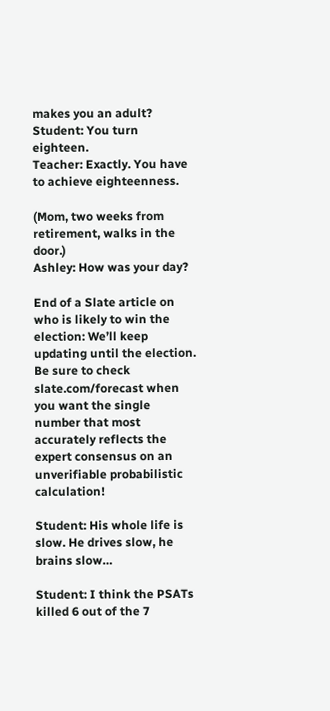makes you an adult?
Student: You turn eighteen.
Teacher: Exactly. You have to achieve eighteenness.

(Mom, two weeks from retirement, walks in the door.)
Ashley: How was your day?

End of a Slate article on who is likely to win the election: We’ll keep updating until the election. Be sure to check slate.com/forecast when you want the single number that most accurately reflects the expert consensus on an unverifiable probabilistic calculation!

Student: His whole life is slow. He drives slow, he brains slow…

Student: I think the PSATs killed 6 out of the 7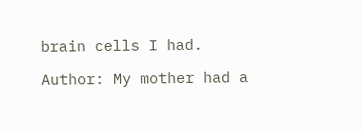brain cells I had.

Author: My mother had a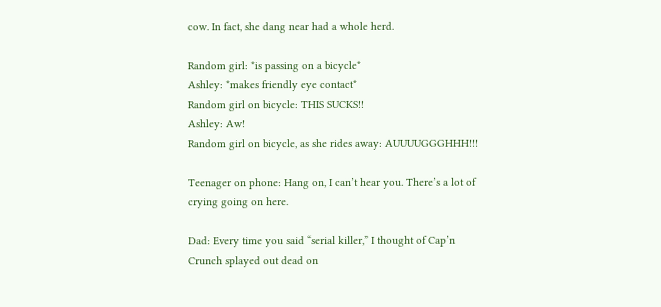cow. In fact, she dang near had a whole herd.

Random girl: *is passing on a bicycle*
Ashley: *makes friendly eye contact*
Random girl on bicycle: THIS SUCKS!!
Ashley: Aw!
Random girl on bicycle, as she rides away: AUUUUGGGHHH!!!

Teenager on phone: Hang on, I can’t hear you. There’s a lot of crying going on here.

Dad: Every time you said “serial killer,” I thought of Cap’n Crunch splayed out dead on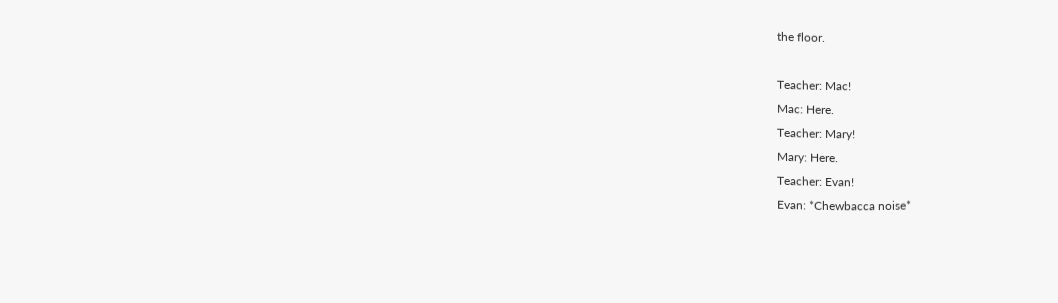the floor.

Teacher: Mac!
Mac: Here.
Teacher: Mary!
Mary: Here.
Teacher: Evan!
Evan: *Chewbacca noise*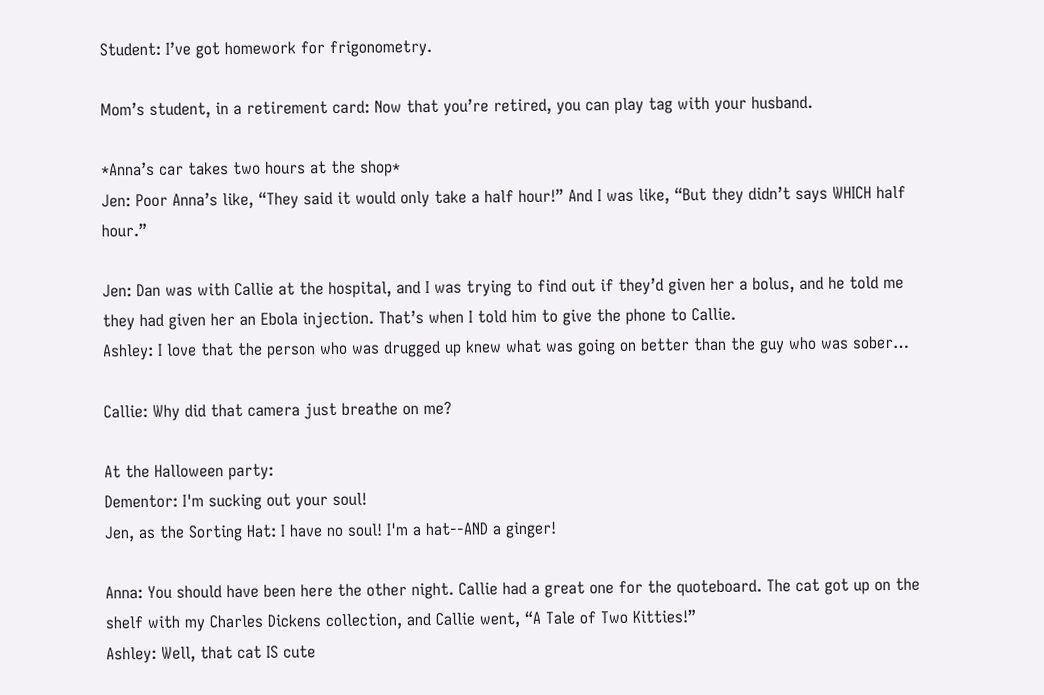Student: I’ve got homework for frigonometry.

Mom’s student, in a retirement card: Now that you’re retired, you can play tag with your husband.

*Anna’s car takes two hours at the shop*
Jen: Poor Anna’s like, “They said it would only take a half hour!” And I was like, “But they didn’t says WHICH half hour.”

Jen: Dan was with Callie at the hospital, and I was trying to find out if they’d given her a bolus, and he told me they had given her an Ebola injection. That’s when I told him to give the phone to Callie.
Ashley: I love that the person who was drugged up knew what was going on better than the guy who was sober…

Callie: Why did that camera just breathe on me?

At the Halloween party:
Dementor: I'm sucking out your soul!
Jen, as the Sorting Hat: I have no soul! I'm a hat--AND a ginger!

Anna: You should have been here the other night. Callie had a great one for the quoteboard. The cat got up on the shelf with my Charles Dickens collection, and Callie went, “A Tale of Two Kitties!”
Ashley: Well, that cat IS cute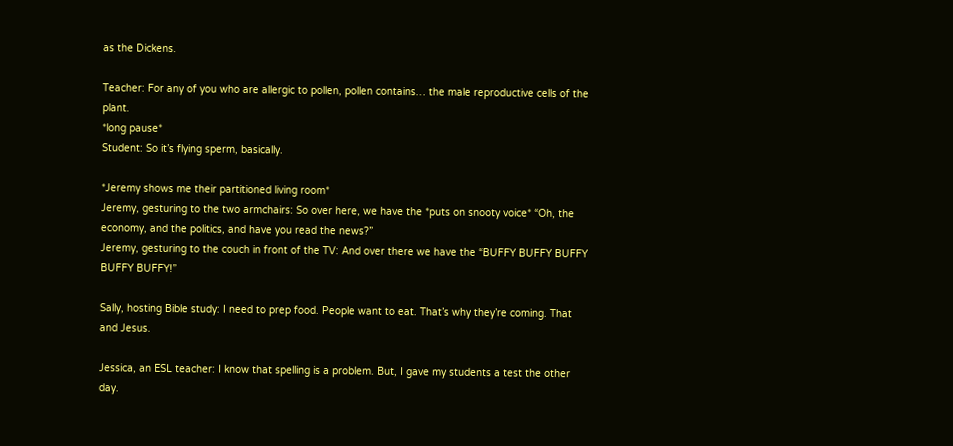as the Dickens.

Teacher: For any of you who are allergic to pollen, pollen contains… the male reproductive cells of the plant.
*long pause*
Student: So it’s flying sperm, basically.

*Jeremy shows me their partitioned living room*
Jeremy, gesturing to the two armchairs: So over here, we have the *puts on snooty voice* “Oh, the economy, and the politics, and have you read the news?”
Jeremy, gesturing to the couch in front of the TV: And over there we have the “BUFFY BUFFY BUFFY BUFFY BUFFY!”

Sally, hosting Bible study: I need to prep food. People want to eat. That’s why they’re coming. That and Jesus.

Jessica, an ESL teacher: I know that spelling is a problem. But, I gave my students a test the other day.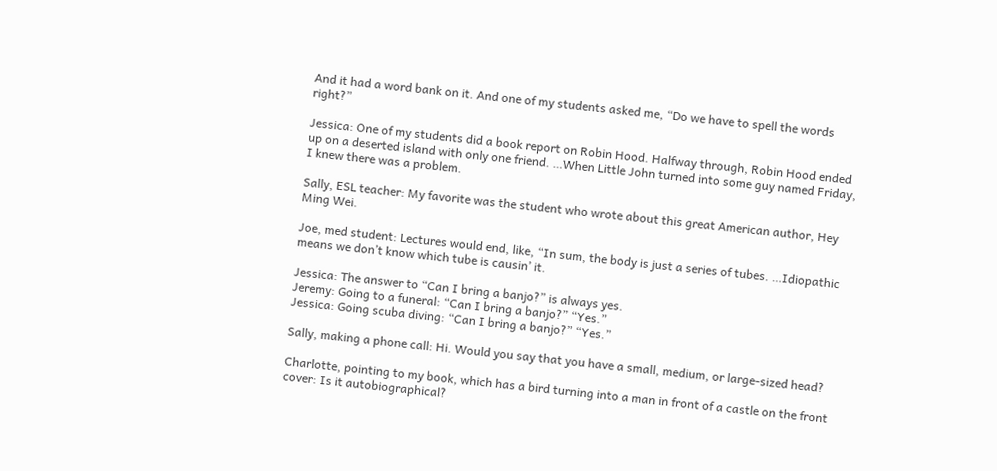And it had a word bank on it. And one of my students asked me, “Do we have to spell the words right?”

Jessica: One of my students did a book report on Robin Hood. Halfway through, Robin Hood ended up on a deserted island with only one friend. …When Little John turned into some guy named Friday, I knew there was a problem.

Sally, ESL teacher: My favorite was the student who wrote about this great American author, Hey Ming Wei.

Joe, med student: Lectures would end, like, “In sum, the body is just a series of tubes. …Idiopathic means we don’t know which tube is causin’ it.

Jessica: The answer to “Can I bring a banjo?” is always yes.
Jeremy: Going to a funeral: “Can I bring a banjo?” “Yes.”
Jessica: Going scuba diving: “Can I bring a banjo?” “Yes.”

Sally, making a phone call: Hi. Would you say that you have a small, medium, or large-sized head?

Charlotte, pointing to my book, which has a bird turning into a man in front of a castle on the front cover: Is it autobiographical?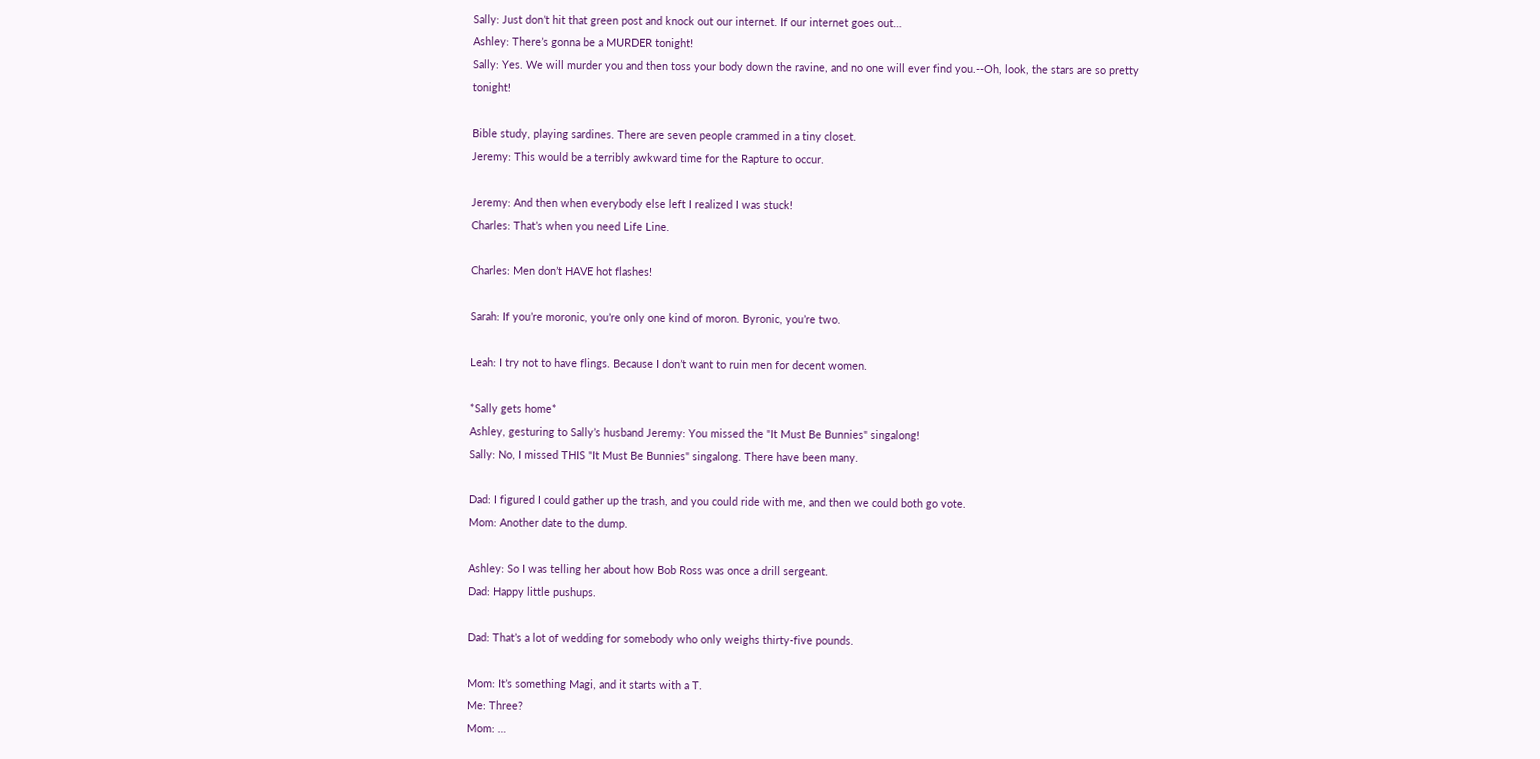Sally: Just don’t hit that green post and knock out our internet. If our internet goes out…
Ashley: There’s gonna be a MURDER tonight!
Sally: Yes. We will murder you and then toss your body down the ravine, and no one will ever find you.--Oh, look, the stars are so pretty tonight!

Bible study, playing sardines. There are seven people crammed in a tiny closet.
Jeremy: This would be a terribly awkward time for the Rapture to occur.

Jeremy: And then when everybody else left I realized I was stuck!
Charles: That’s when you need Life Line.

Charles: Men don’t HAVE hot flashes!

Sarah: If you’re moronic, you’re only one kind of moron. Byronic, you’re two.

Leah: I try not to have flings. Because I don’t want to ruin men for decent women.

*Sally gets home*
Ashley, gesturing to Sally’s husband Jeremy: You missed the "It Must Be Bunnies" singalong!
Sally: No, I missed THIS "It Must Be Bunnies" singalong. There have been many.

Dad: I figured I could gather up the trash, and you could ride with me, and then we could both go vote.
Mom: Another date to the dump.

Ashley: So I was telling her about how Bob Ross was once a drill sergeant.
Dad: Happy little pushups.

Dad: That’s a lot of wedding for somebody who only weighs thirty-five pounds.

Mom: It’s something Magi, and it starts with a T.
Me: Three?
Mom: …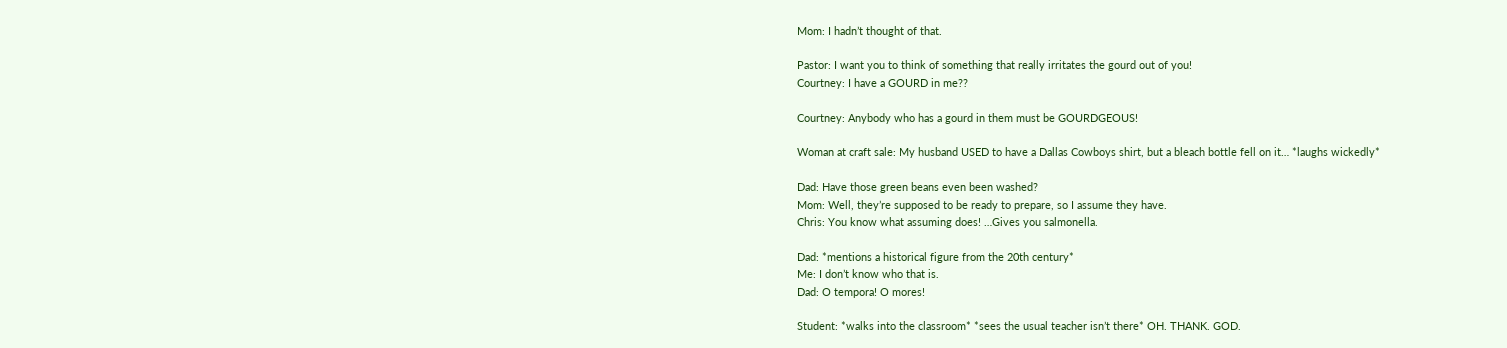Mom: I hadn’t thought of that.

Pastor: I want you to think of something that really irritates the gourd out of you!
Courtney: I have a GOURD in me??

Courtney: Anybody who has a gourd in them must be GOURDGEOUS!

Woman at craft sale: My husband USED to have a Dallas Cowboys shirt, but a bleach bottle fell on it… *laughs wickedly*

Dad: Have those green beans even been washed?
Mom: Well, they’re supposed to be ready to prepare, so I assume they have.
Chris: You know what assuming does! …Gives you salmonella.

Dad: *mentions a historical figure from the 20th century*
Me: I don’t know who that is.
Dad: O tempora! O mores!

Student: *walks into the classroom* *sees the usual teacher isn’t there* OH. THANK. GOD.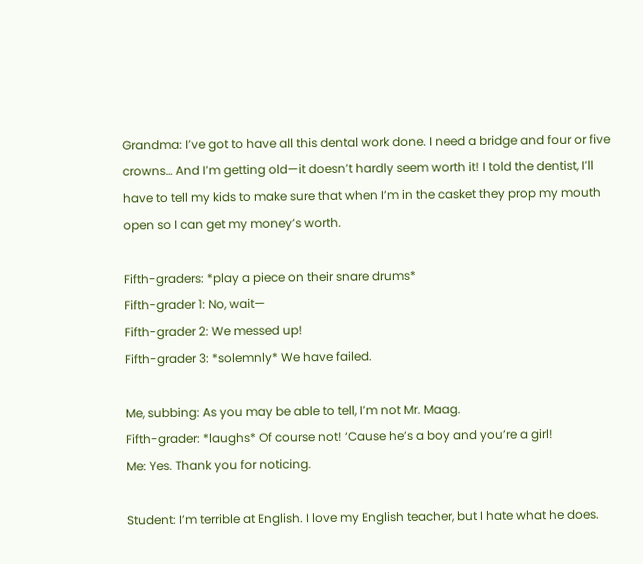Grandma: I’ve got to have all this dental work done. I need a bridge and four or five crowns… And I’m getting old—it doesn’t hardly seem worth it! I told the dentist, I’ll have to tell my kids to make sure that when I’m in the casket they prop my mouth open so I can get my money’s worth.

Fifth-graders: *play a piece on their snare drums*
Fifth-grader 1: No, wait—
Fifth-grader 2: We messed up!
Fifth-grader 3: *solemnly* We have failed.

Me, subbing: As you may be able to tell, I’m not Mr. Maag.
Fifth-grader: *laughs* Of course not! ‘Cause he’s a boy and you’re a girl!
Me: Yes. Thank you for noticing.

Student: I’m terrible at English. I love my English teacher, but I hate what he does.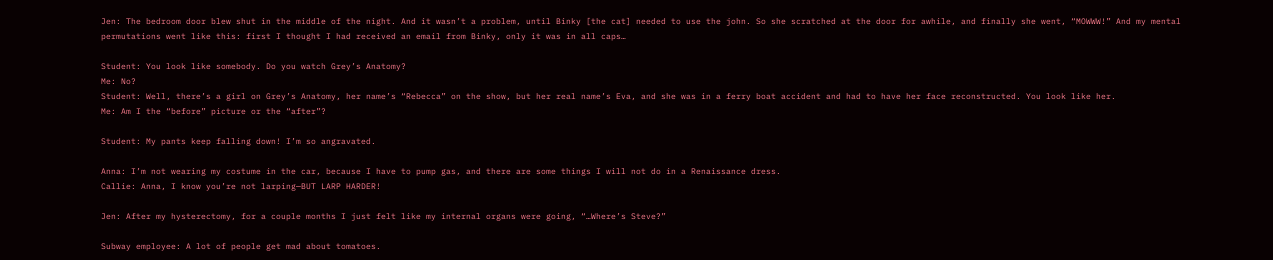Jen: The bedroom door blew shut in the middle of the night. And it wasn’t a problem, until Binky [the cat] needed to use the john. So she scratched at the door for awhile, and finally she went, “MOWWW!” And my mental permutations went like this: first I thought I had received an email from Binky, only it was in all caps…

Student: You look like somebody. Do you watch Grey’s Anatomy?
Me: No?
Student: Well, there’s a girl on Grey’s Anatomy, her name’s “Rebecca” on the show, but her real name’s Eva, and she was in a ferry boat accident and had to have her face reconstructed. You look like her.
Me: Am I the “before” picture or the “after”?

Student: My pants keep falling down! I’m so angravated.

Anna: I’m not wearing my costume in the car, because I have to pump gas, and there are some things I will not do in a Renaissance dress.
Callie: Anna, I know you’re not larping—BUT LARP HARDER!

Jen: After my hysterectomy, for a couple months I just felt like my internal organs were going, “…Where’s Steve?”

Subway employee: A lot of people get mad about tomatoes.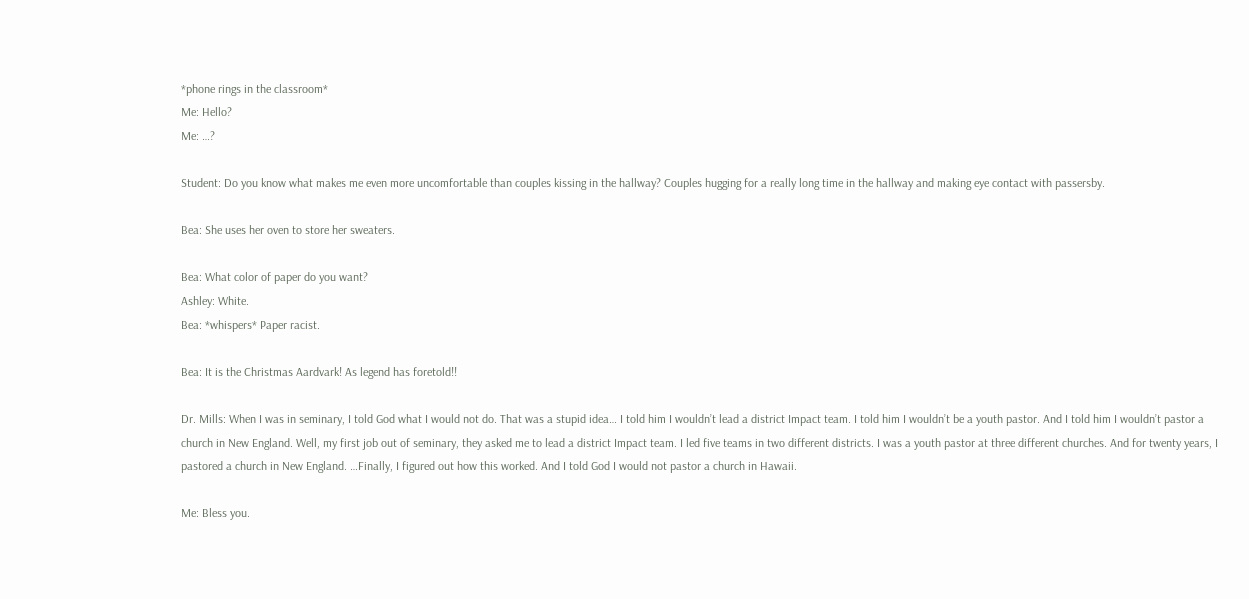*phone rings in the classroom*
Me: Hello?
Me: …?

Student: Do you know what makes me even more uncomfortable than couples kissing in the hallway? Couples hugging for a really long time in the hallway and making eye contact with passersby.

Bea: She uses her oven to store her sweaters.

Bea: What color of paper do you want?
Ashley: White.
Bea: *whispers* Paper racist.

Bea: It is the Christmas Aardvark! As legend has foretold!!

Dr. Mills: When I was in seminary, I told God what I would not do. That was a stupid idea… I told him I wouldn’t lead a district Impact team. I told him I wouldn’t be a youth pastor. And I told him I wouldn’t pastor a church in New England. Well, my first job out of seminary, they asked me to lead a district Impact team. I led five teams in two different districts. I was a youth pastor at three different churches. And for twenty years, I pastored a church in New England. …Finally, I figured out how this worked. And I told God I would not pastor a church in Hawaii.

Me: Bless you.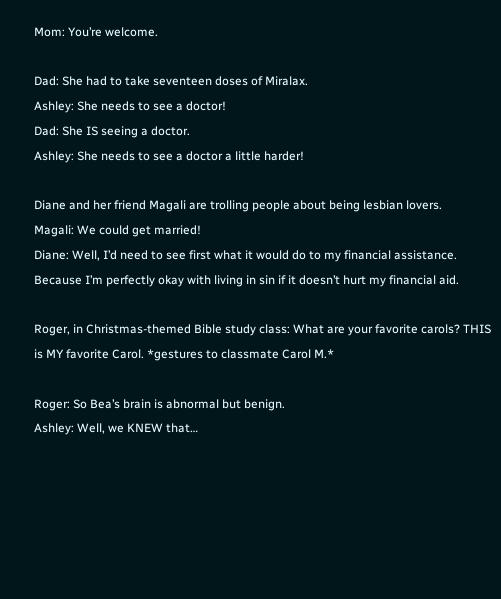Mom: You’re welcome.

Dad: She had to take seventeen doses of Miralax.
Ashley: She needs to see a doctor!
Dad: She IS seeing a doctor.
Ashley: She needs to see a doctor a little harder!

Diane and her friend Magali are trolling people about being lesbian lovers.
Magali: We could get married!
Diane: Well, I’d need to see first what it would do to my financial assistance. Because I’m perfectly okay with living in sin if it doesn’t hurt my financial aid.

Roger, in Christmas-themed Bible study class: What are your favorite carols? THIS is MY favorite Carol. *gestures to classmate Carol M.*

Roger: So Bea’s brain is abnormal but benign.
Ashley: Well, we KNEW that…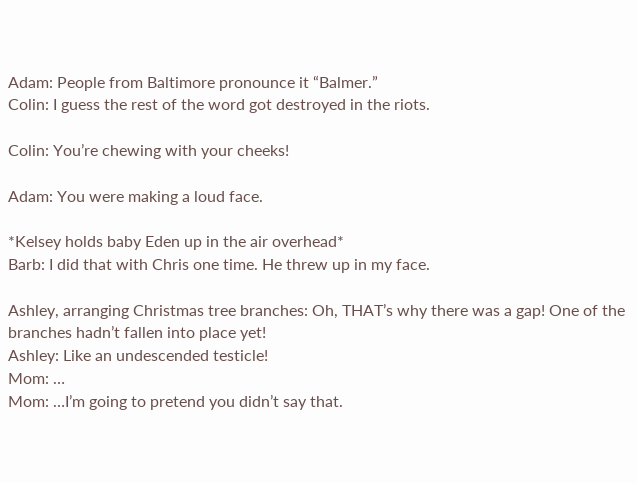Adam: People from Baltimore pronounce it “Balmer.”
Colin: I guess the rest of the word got destroyed in the riots.

Colin: You’re chewing with your cheeks!

Adam: You were making a loud face.

*Kelsey holds baby Eden up in the air overhead*
Barb: I did that with Chris one time. He threw up in my face.

Ashley, arranging Christmas tree branches: Oh, THAT’s why there was a gap! One of the branches hadn’t fallen into place yet!
Ashley: Like an undescended testicle!
Mom: …
Mom: …I’m going to pretend you didn’t say that.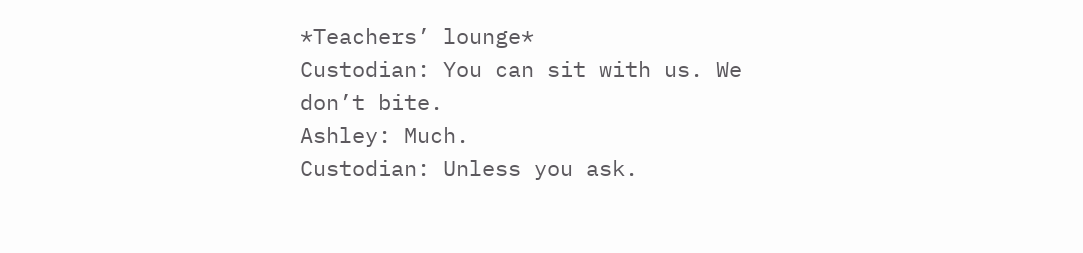*Teachers’ lounge*
Custodian: You can sit with us. We don’t bite.
Ashley: Much.
Custodian: Unless you ask.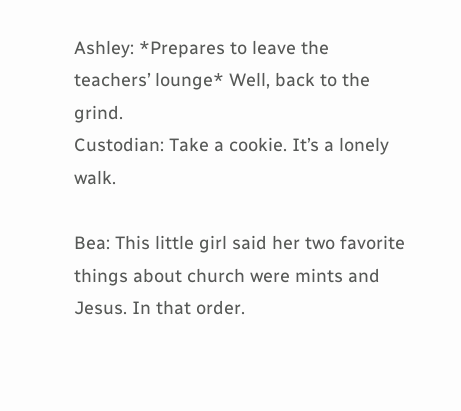Ashley: *Prepares to leave the teachers’ lounge* Well, back to the grind.
Custodian: Take a cookie. It’s a lonely walk.

Bea: This little girl said her two favorite things about church were mints and Jesus. In that order.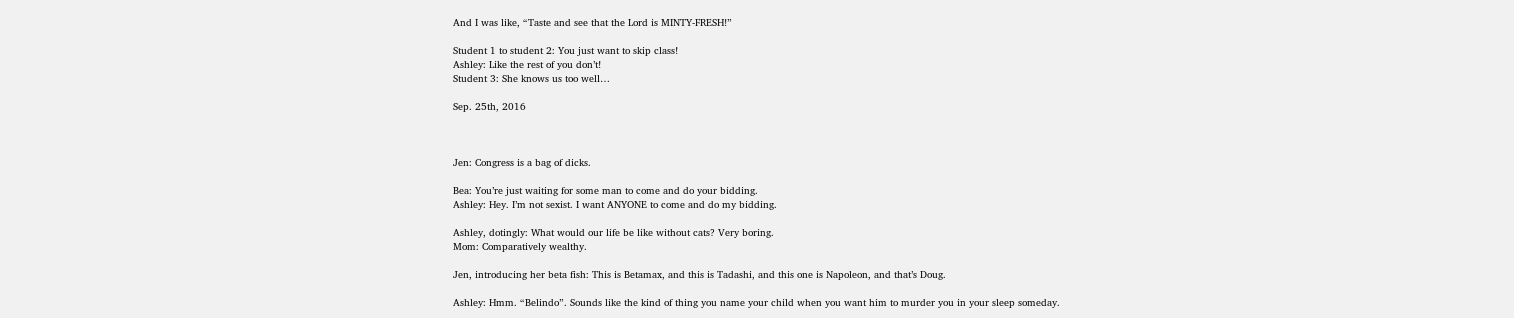And I was like, “Taste and see that the Lord is MINTY-FRESH!”

Student 1 to student 2: You just want to skip class!
Ashley: Like the rest of you don’t!
Student 3: She knows us too well…

Sep. 25th, 2016



Jen: Congress is a bag of dicks.

Bea: You’re just waiting for some man to come and do your bidding.
Ashley: Hey. I’m not sexist. I want ANYONE to come and do my bidding.

Ashley, dotingly: What would our life be like without cats? Very boring.
Mom: Comparatively wealthy.

Jen, introducing her beta fish: This is Betamax, and this is Tadashi, and this one is Napoleon, and that’s Doug.

Ashley: Hmm. “Belindo”. Sounds like the kind of thing you name your child when you want him to murder you in your sleep someday.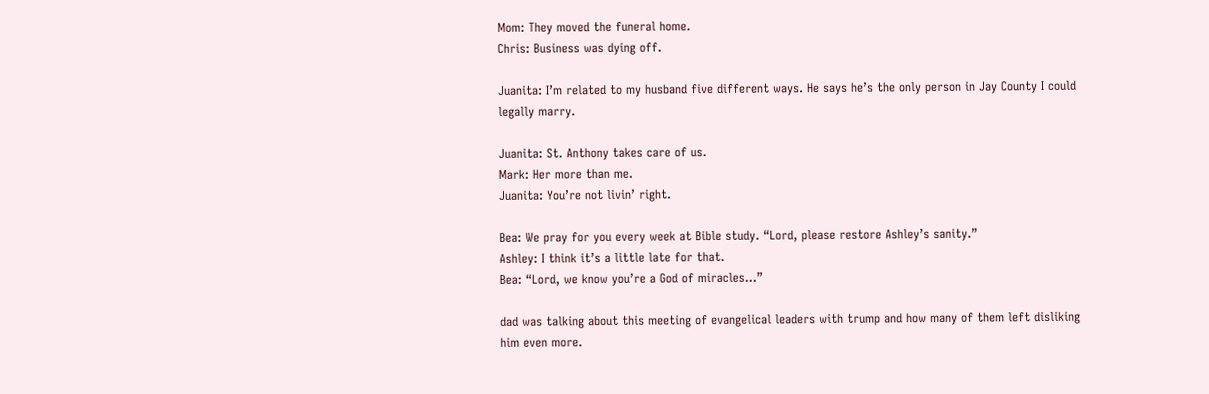Mom: They moved the funeral home.
Chris: Business was dying off.

Juanita: I’m related to my husband five different ways. He says he’s the only person in Jay County I could legally marry.

Juanita: St. Anthony takes care of us.
Mark: Her more than me.
Juanita: You’re not livin’ right.

Bea: We pray for you every week at Bible study. “Lord, please restore Ashley’s sanity.”
Ashley: I think it’s a little late for that.
Bea: “Lord, we know you’re a God of miracles…”

dad was talking about this meeting of evangelical leaders with trump and how many of them left disliking him even more.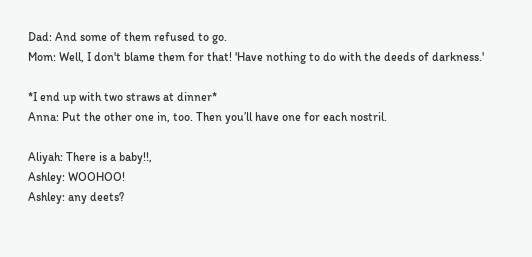Dad: And some of them refused to go.
Mom: Well, I don't blame them for that! 'Have nothing to do with the deeds of darkness.'

*I end up with two straws at dinner*
Anna: Put the other one in, too. Then you’ll have one for each nostril.

Aliyah: There is a baby!!,
Ashley: WOOHOO!
Ashley: any deets?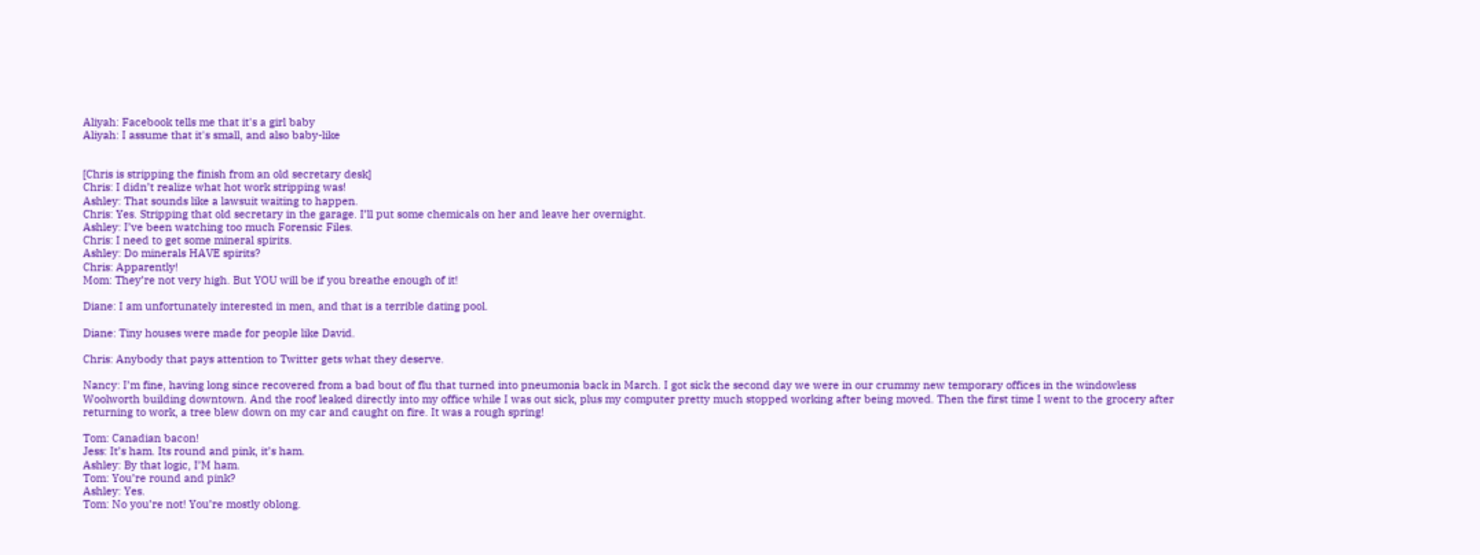Aliyah: Facebook tells me that it's a girl baby
Aliyah: I assume that it's small, and also baby-like


[Chris is stripping the finish from an old secretary desk]
Chris: I didn’t realize what hot work stripping was!
Ashley: That sounds like a lawsuit waiting to happen.
Chris: Yes. Stripping that old secretary in the garage. I’ll put some chemicals on her and leave her overnight.
Ashley: I’ve been watching too much Forensic Files.
Chris: I need to get some mineral spirits.
Ashley: Do minerals HAVE spirits?
Chris: Apparently!
Mom: They’re not very high. But YOU will be if you breathe enough of it!

Diane: I am unfortunately interested in men, and that is a terrible dating pool.

Diane: Tiny houses were made for people like David.

Chris: Anybody that pays attention to Twitter gets what they deserve.

Nancy: I’m fine, having long since recovered from a bad bout of flu that turned into pneumonia back in March. I got sick the second day we were in our crummy new temporary offices in the windowless Woolworth building downtown. And the roof leaked directly into my office while I was out sick, plus my computer pretty much stopped working after being moved. Then the first time I went to the grocery after returning to work, a tree blew down on my car and caught on fire. It was a rough spring!

Tom: Canadian bacon!
Jess: It’s ham. Its round and pink, it’s ham.
Ashley: By that logic, I’M ham.
Tom: You’re round and pink?
Ashley: Yes.
Tom: No you’re not! You’re mostly oblong.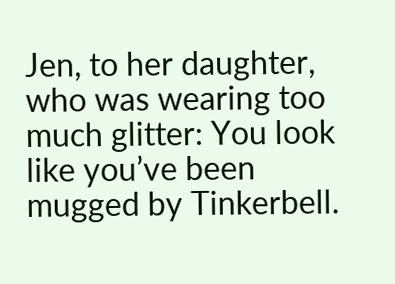Jen, to her daughter, who was wearing too much glitter: You look like you’ve been mugged by Tinkerbell.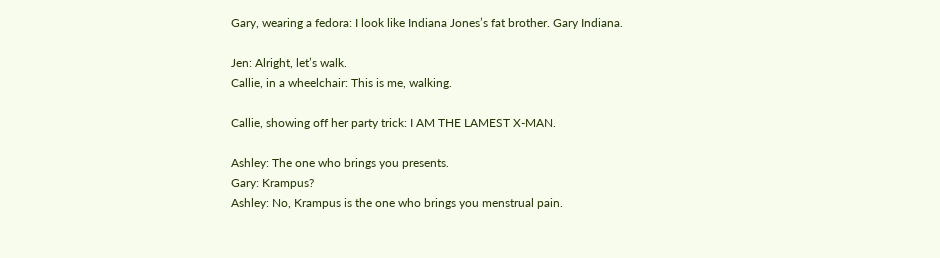Gary, wearing a fedora: I look like Indiana Jones’s fat brother. Gary Indiana.

Jen: Alright, let’s walk.
Callie, in a wheelchair: This is me, walking.

Callie, showing off her party trick: I AM THE LAMEST X-MAN.

Ashley: The one who brings you presents.
Gary: Krampus?
Ashley: No, Krampus is the one who brings you menstrual pain.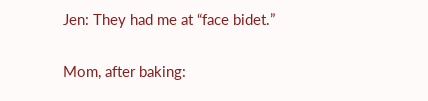Jen: They had me at “face bidet.”

Mom, after baking: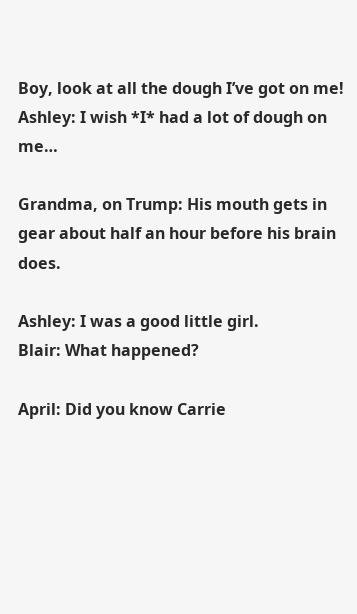Boy, look at all the dough I’ve got on me!
Ashley: I wish *I* had a lot of dough on me…

Grandma, on Trump: His mouth gets in gear about half an hour before his brain does.

Ashley: I was a good little girl.
Blair: What happened?

April: Did you know Carrie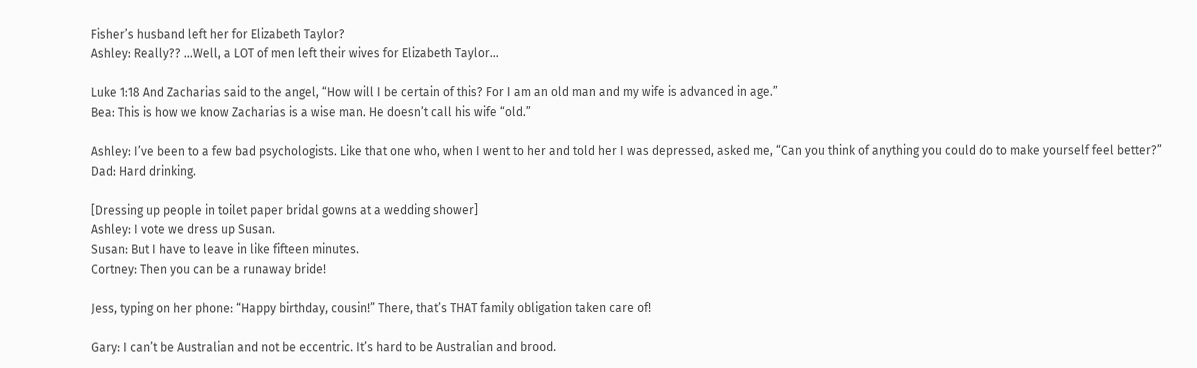Fisher’s husband left her for Elizabeth Taylor?
Ashley: Really?? …Well, a LOT of men left their wives for Elizabeth Taylor…

Luke 1:18 And Zacharias said to the angel, “How will I be certain of this? For I am an old man and my wife is advanced in age.”
Bea: This is how we know Zacharias is a wise man. He doesn’t call his wife “old.”

Ashley: I’ve been to a few bad psychologists. Like that one who, when I went to her and told her I was depressed, asked me, “Can you think of anything you could do to make yourself feel better?”
Dad: Hard drinking.

[Dressing up people in toilet paper bridal gowns at a wedding shower]
Ashley: I vote we dress up Susan.
Susan: But I have to leave in like fifteen minutes.
Cortney: Then you can be a runaway bride!

Jess, typing on her phone: “Happy birthday, cousin!” There, that’s THAT family obligation taken care of!

Gary: I can’t be Australian and not be eccentric. It’s hard to be Australian and brood.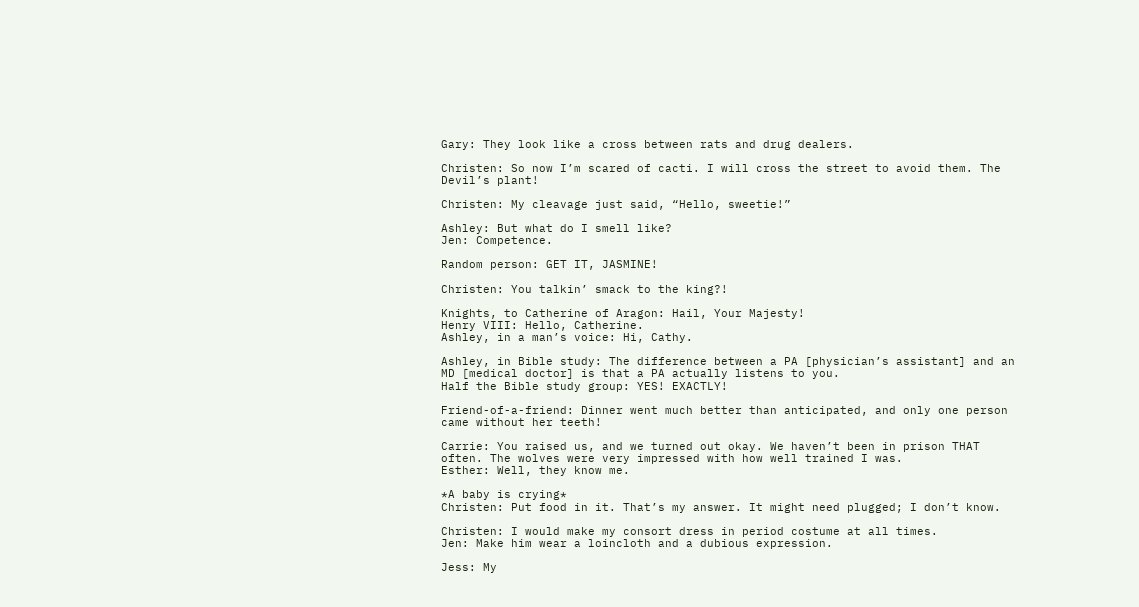Gary: They look like a cross between rats and drug dealers.

Christen: So now I’m scared of cacti. I will cross the street to avoid them. The Devil’s plant!

Christen: My cleavage just said, “Hello, sweetie!”

Ashley: But what do I smell like?
Jen: Competence.

Random person: GET IT, JASMINE!

Christen: You talkin’ smack to the king?!

Knights, to Catherine of Aragon: Hail, Your Majesty!
Henry VIII: Hello, Catherine.
Ashley, in a man’s voice: Hi, Cathy.

Ashley, in Bible study: The difference between a PA [physician’s assistant] and an MD [medical doctor] is that a PA actually listens to you.
Half the Bible study group: YES! EXACTLY!

Friend-of-a-friend: Dinner went much better than anticipated, and only one person came without her teeth!

Carrie: You raised us, and we turned out okay. We haven’t been in prison THAT often. The wolves were very impressed with how well trained I was.
Esther: Well, they know me.

*A baby is crying*
Christen: Put food in it. That’s my answer. It might need plugged; I don’t know.

Christen: I would make my consort dress in period costume at all times.
Jen: Make him wear a loincloth and a dubious expression.

Jess: My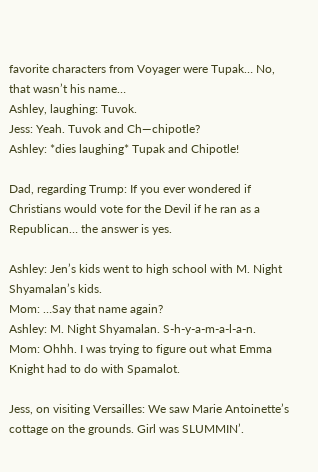favorite characters from Voyager were Tupak… No, that wasn’t his name…
Ashley, laughing: Tuvok.
Jess: Yeah. Tuvok and Ch—chipotle?
Ashley: *dies laughing* Tupak and Chipotle!

Dad, regarding Trump: If you ever wondered if Christians would vote for the Devil if he ran as a Republican… the answer is yes.

Ashley: Jen’s kids went to high school with M. Night Shyamalan’s kids.
Mom: …Say that name again?
Ashley: M. Night Shyamalan. S-h-y-a-m-a-l-a-n.
Mom: Ohhh. I was trying to figure out what Emma Knight had to do with Spamalot.

Jess, on visiting Versailles: We saw Marie Antoinette’s cottage on the grounds. Girl was SLUMMIN’.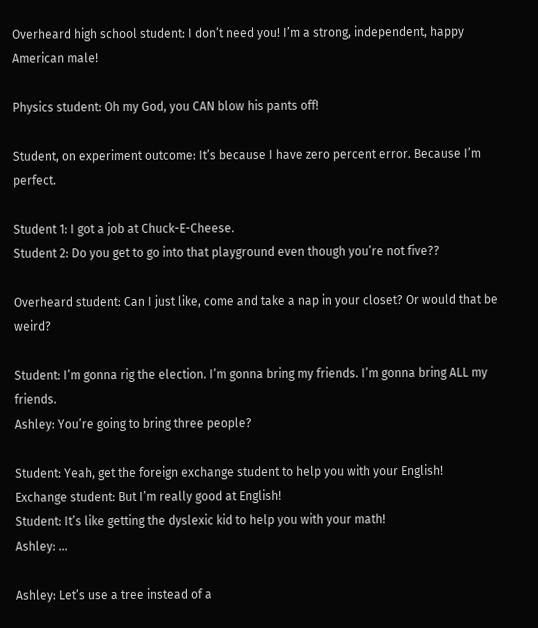Overheard high school student: I don’t need you! I’m a strong, independent, happy American male!

Physics student: Oh my God, you CAN blow his pants off!

Student, on experiment outcome: It’s because I have zero percent error. Because I’m perfect.

Student 1: I got a job at Chuck-E-Cheese.
Student 2: Do you get to go into that playground even though you’re not five??

Overheard student: Can I just like, come and take a nap in your closet? Or would that be weird?

Student: I’m gonna rig the election. I’m gonna bring my friends. I’m gonna bring ALL my friends.
Ashley: You’re going to bring three people?

Student: Yeah, get the foreign exchange student to help you with your English!
Exchange student: But I’m really good at English!
Student: It’s like getting the dyslexic kid to help you with your math!
Ashley: ...

Ashley: Let’s use a tree instead of a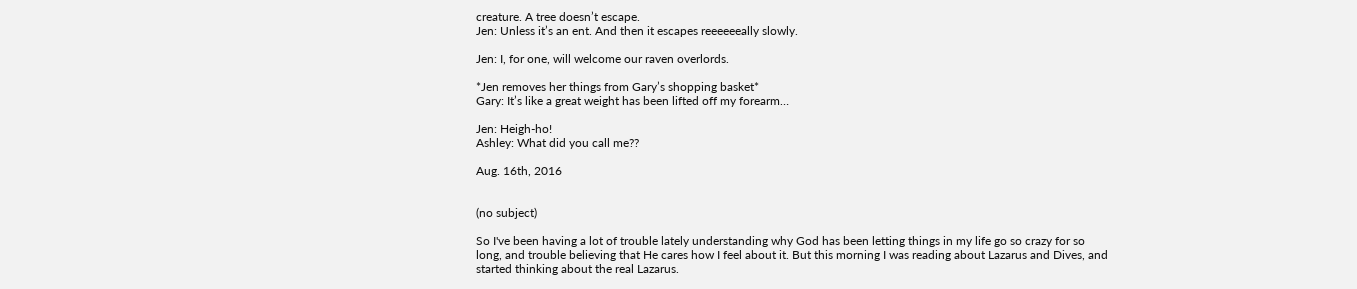creature. A tree doesn’t escape.
Jen: Unless it’s an ent. And then it escapes reeeeeeally slowly.

Jen: I, for one, will welcome our raven overlords.

*Jen removes her things from Gary’s shopping basket*
Gary: It’s like a great weight has been lifted off my forearm…

Jen: Heigh-ho!
Ashley: What did you call me??

Aug. 16th, 2016


(no subject)

So I've been having a lot of trouble lately understanding why God has been letting things in my life go so crazy for so long, and trouble believing that He cares how I feel about it. But this morning I was reading about Lazarus and Dives, and started thinking about the real Lazarus.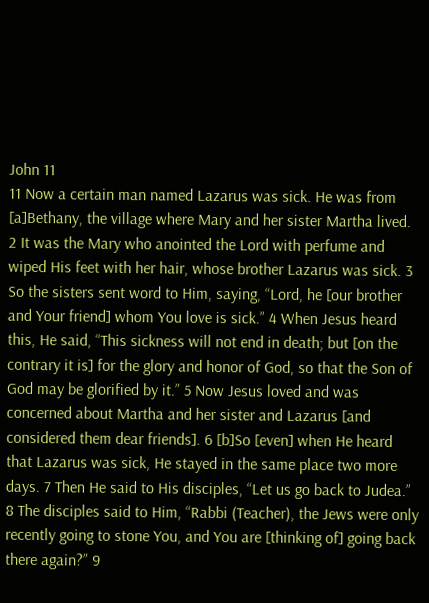John 11
11 Now a certain man named Lazarus was sick. He was from [a]Bethany, the village where Mary and her sister Martha lived. 2 It was the Mary who anointed the Lord with perfume and wiped His feet with her hair, whose brother Lazarus was sick. 3 So the sisters sent word to Him, saying, “Lord, he [our brother and Your friend] whom You love is sick.” 4 When Jesus heard this, He said, “This sickness will not end in death; but [on the contrary it is] for the glory and honor of God, so that the Son of God may be glorified by it.” 5 Now Jesus loved and was concerned about Martha and her sister and Lazarus [and considered them dear friends]. 6 [b]So [even] when He heard that Lazarus was sick, He stayed in the same place two more days. 7 Then He said to His disciples, “Let us go back to Judea.” 8 The disciples said to Him, “Rabbi (Teacher), the Jews were only recently going to stone You, and You are [thinking of] going back there again?” 9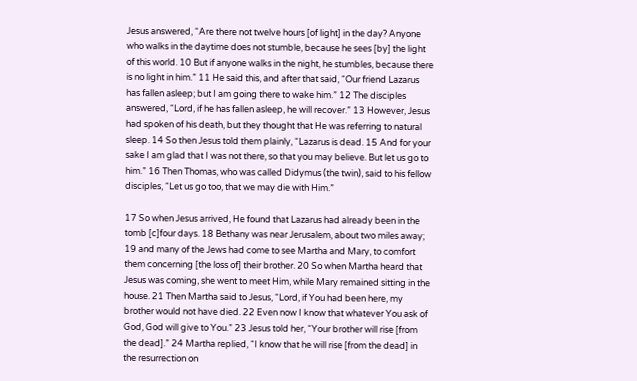Jesus answered, “Are there not twelve hours [of light] in the day? Anyone who walks in the daytime does not stumble, because he sees [by] the light of this world. 10 But if anyone walks in the night, he stumbles, because there is no light in him.” 11 He said this, and after that said, “Our friend Lazarus has fallen asleep; but I am going there to wake him.” 12 The disciples answered, “Lord, if he has fallen asleep, he will recover.” 13 However, Jesus had spoken of his death, but they thought that He was referring to natural sleep. 14 So then Jesus told them plainly, “Lazarus is dead. 15 And for your sake I am glad that I was not there, so that you may believe. But let us go to him.” 16 Then Thomas, who was called Didymus (the twin), said to his fellow disciples, “Let us go too, that we may die with Him.”

17 So when Jesus arrived, He found that Lazarus had already been in the tomb [c]four days. 18 Bethany was near Jerusalem, about two miles away; 19 and many of the Jews had come to see Martha and Mary, to comfort them concerning [the loss of] their brother. 20 So when Martha heard that Jesus was coming, she went to meet Him, while Mary remained sitting in the house. 21 Then Martha said to Jesus, “Lord, if You had been here, my brother would not have died. 22 Even now I know that whatever You ask of God, God will give to You.” 23 Jesus told her, “Your brother will rise [from the dead].” 24 Martha replied, “I know that he will rise [from the dead] in the resurrection on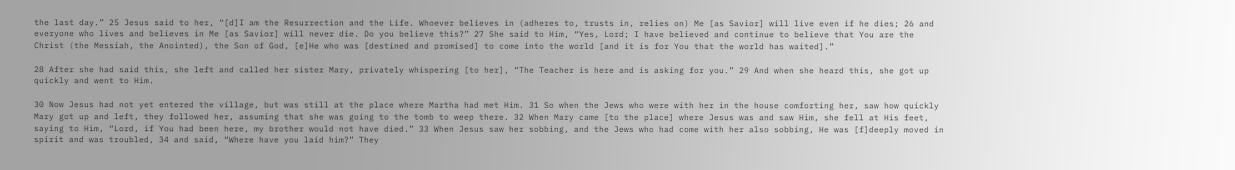the last day.” 25 Jesus said to her, “[d]I am the Resurrection and the Life. Whoever believes in (adheres to, trusts in, relies on) Me [as Savior] will live even if he dies; 26 and everyone who lives and believes in Me [as Savior] will never die. Do you believe this?” 27 She said to Him, “Yes, Lord; I have believed and continue to believe that You are the Christ (the Messiah, the Anointed), the Son of God, [e]He who was [destined and promised] to come into the world [and it is for You that the world has waited].”

28 After she had said this, she left and called her sister Mary, privately whispering [to her], “The Teacher is here and is asking for you.” 29 And when she heard this, she got up quickly and went to Him.

30 Now Jesus had not yet entered the village, but was still at the place where Martha had met Him. 31 So when the Jews who were with her in the house comforting her, saw how quickly Mary got up and left, they followed her, assuming that she was going to the tomb to weep there. 32 When Mary came [to the place] where Jesus was and saw Him, she fell at His feet, saying to Him, “Lord, if You had been here, my brother would not have died.” 33 When Jesus saw her sobbing, and the Jews who had come with her also sobbing, He was [f]deeply moved in spirit and was troubled, 34 and said, “Where have you laid him?” They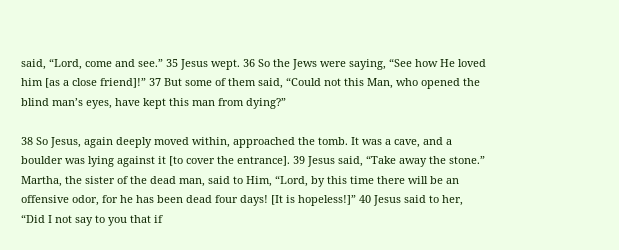said, “Lord, come and see.” 35 Jesus wept. 36 So the Jews were saying, “See how He loved him [as a close friend]!” 37 But some of them said, “Could not this Man, who opened the blind man’s eyes, have kept this man from dying?”

38 So Jesus, again deeply moved within, approached the tomb. It was a cave, and a boulder was lying against it [to cover the entrance]. 39 Jesus said, “Take away the stone.” Martha, the sister of the dead man, said to Him, “Lord, by this time there will be an offensive odor, for he has been dead four days! [It is hopeless!]” 40 Jesus said to her, “Did I not say to you that if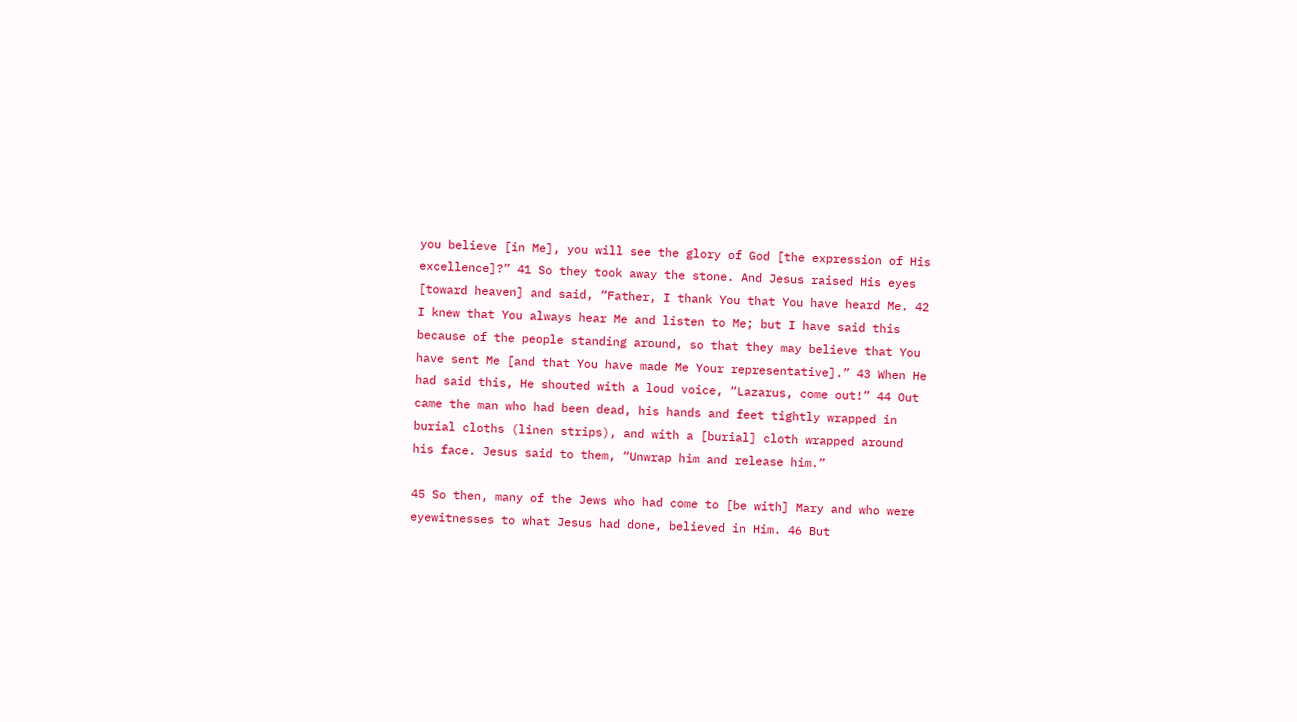you believe [in Me], you will see the glory of God [the expression of His excellence]?” 41 So they took away the stone. And Jesus raised His eyes [toward heaven] and said, “Father, I thank You that You have heard Me. 42 I knew that You always hear Me and listen to Me; but I have said this because of the people standing around, so that they may believe that You have sent Me [and that You have made Me Your representative].” 43 When He had said this, He shouted with a loud voice, “Lazarus, come out!” 44 Out came the man who had been dead, his hands and feet tightly wrapped in burial cloths (linen strips), and with a [burial] cloth wrapped around his face. Jesus said to them, “Unwrap him and release him.”

45 So then, many of the Jews who had come to [be with] Mary and who were eyewitnesses to what Jesus had done, believed in Him. 46 But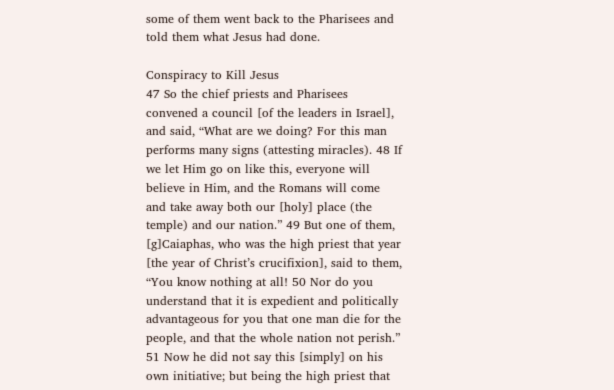some of them went back to the Pharisees and told them what Jesus had done.

Conspiracy to Kill Jesus
47 So the chief priests and Pharisees convened a council [of the leaders in Israel], and said, “What are we doing? For this man performs many signs (attesting miracles). 48 If we let Him go on like this, everyone will believe in Him, and the Romans will come and take away both our [holy] place (the temple) and our nation.” 49 But one of them, [g]Caiaphas, who was the high priest that year [the year of Christ’s crucifixion], said to them, “You know nothing at all! 50 Nor do you understand that it is expedient and politically advantageous for you that one man die for the people, and that the whole nation not perish.” 51 Now he did not say this [simply] on his own initiative; but being the high priest that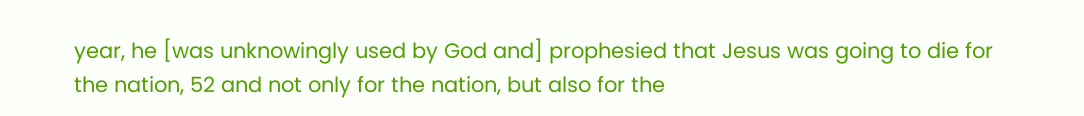year, he [was unknowingly used by God and] prophesied that Jesus was going to die for the nation, 52 and not only for the nation, but also for the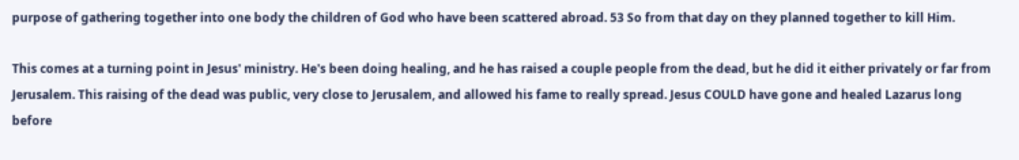purpose of gathering together into one body the children of God who have been scattered abroad. 53 So from that day on they planned together to kill Him.

This comes at a turning point in Jesus' ministry. He's been doing healing, and he has raised a couple people from the dead, but he did it either privately or far from Jerusalem. This raising of the dead was public, very close to Jerusalem, and allowed his fame to really spread. Jesus COULD have gone and healed Lazarus long before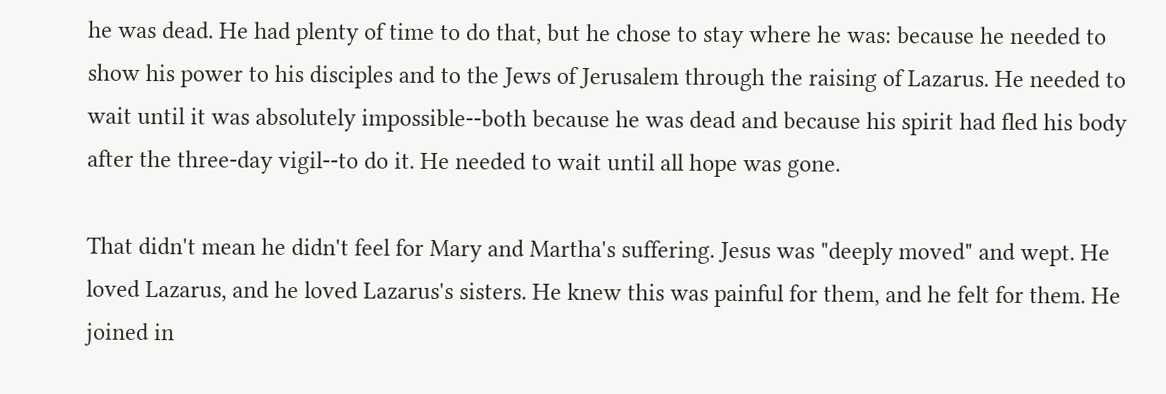he was dead. He had plenty of time to do that, but he chose to stay where he was: because he needed to show his power to his disciples and to the Jews of Jerusalem through the raising of Lazarus. He needed to wait until it was absolutely impossible--both because he was dead and because his spirit had fled his body after the three-day vigil--to do it. He needed to wait until all hope was gone.

That didn't mean he didn't feel for Mary and Martha's suffering. Jesus was "deeply moved" and wept. He loved Lazarus, and he loved Lazarus's sisters. He knew this was painful for them, and he felt for them. He joined in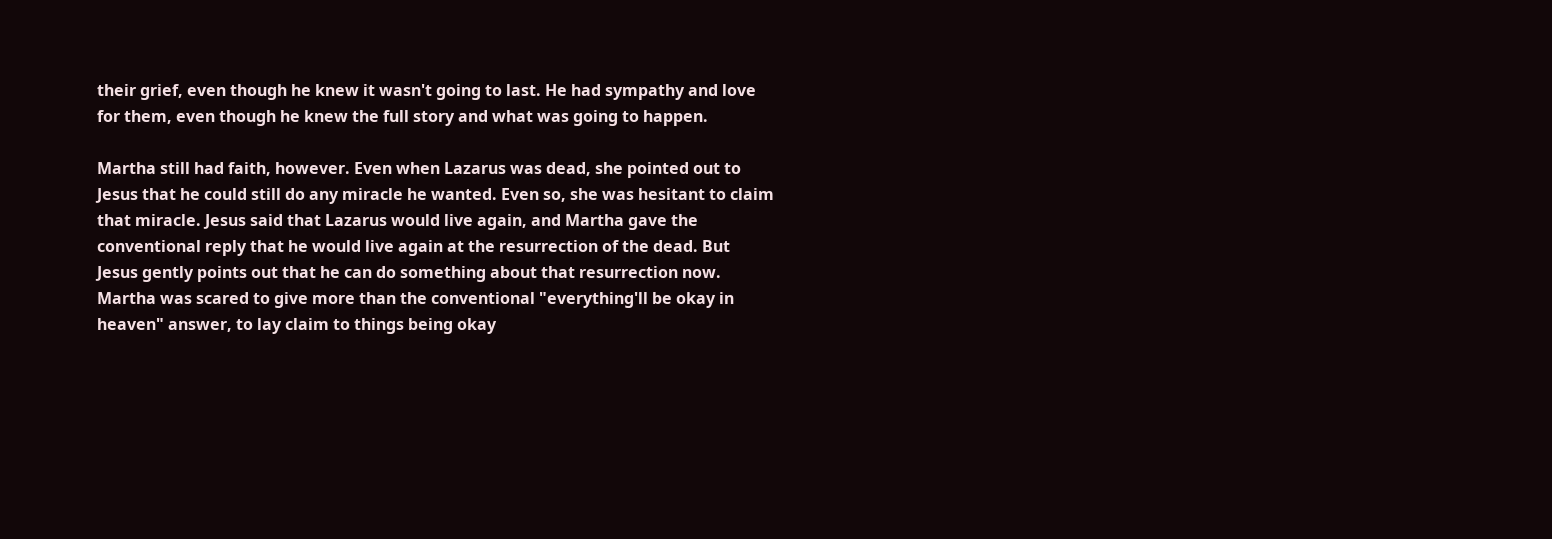their grief, even though he knew it wasn't going to last. He had sympathy and love for them, even though he knew the full story and what was going to happen.

Martha still had faith, however. Even when Lazarus was dead, she pointed out to Jesus that he could still do any miracle he wanted. Even so, she was hesitant to claim that miracle. Jesus said that Lazarus would live again, and Martha gave the conventional reply that he would live again at the resurrection of the dead. But Jesus gently points out that he can do something about that resurrection now. Martha was scared to give more than the conventional "everything'll be okay in heaven" answer, to lay claim to things being okay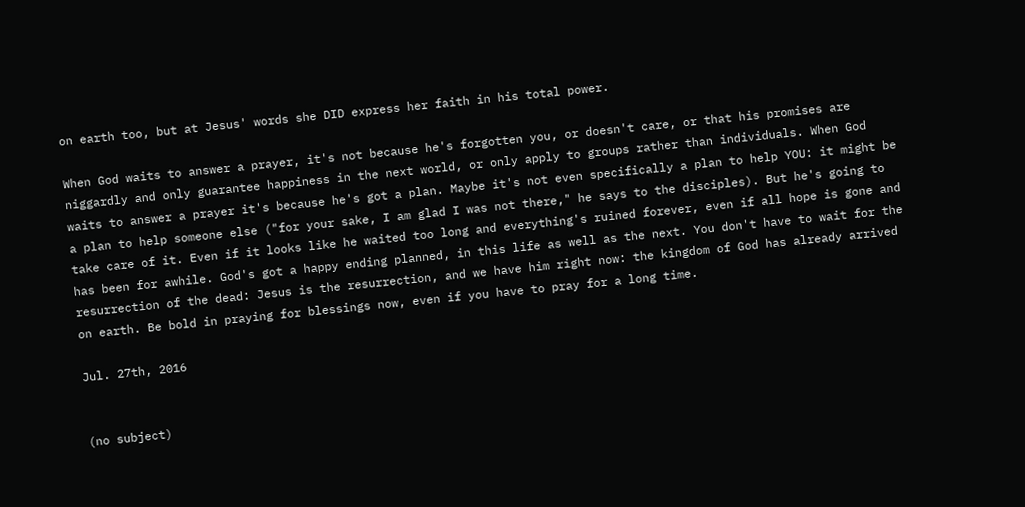on earth too, but at Jesus' words she DID express her faith in his total power.

When God waits to answer a prayer, it's not because he's forgotten you, or doesn't care, or that his promises are niggardly and only guarantee happiness in the next world, or only apply to groups rather than individuals. When God waits to answer a prayer it's because he's got a plan. Maybe it's not even specifically a plan to help YOU: it might be a plan to help someone else ("for your sake, I am glad I was not there," he says to the disciples). But he's going to take care of it. Even if it looks like he waited too long and everything's ruined forever, even if all hope is gone and has been for awhile. God's got a happy ending planned, in this life as well as the next. You don't have to wait for the resurrection of the dead: Jesus is the resurrection, and we have him right now: the kingdom of God has already arrived on earth. Be bold in praying for blessings now, even if you have to pray for a long time.

Jul. 27th, 2016


(no subject)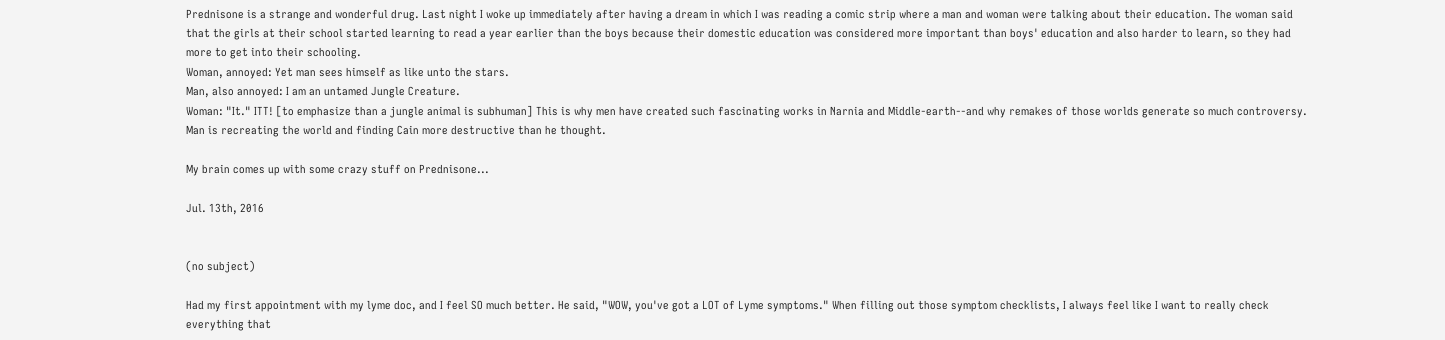Prednisone is a strange and wonderful drug. Last night I woke up immediately after having a dream in which I was reading a comic strip where a man and woman were talking about their education. The woman said that the girls at their school started learning to read a year earlier than the boys because their domestic education was considered more important than boys' education and also harder to learn, so they had more to get into their schooling.
Woman, annoyed: Yet man sees himself as like unto the stars.
Man, also annoyed: I am an untamed Jungle Creature.
Woman: "It." ITT! [to emphasize than a jungle animal is subhuman] This is why men have created such fascinating works in Narnia and Middle-earth--and why remakes of those worlds generate so much controversy. Man is recreating the world and finding Cain more destructive than he thought.

My brain comes up with some crazy stuff on Prednisone...

Jul. 13th, 2016


(no subject)

Had my first appointment with my lyme doc, and I feel SO much better. He said, "WOW, you've got a LOT of Lyme symptoms." When filling out those symptom checklists, I always feel like I want to really check everything that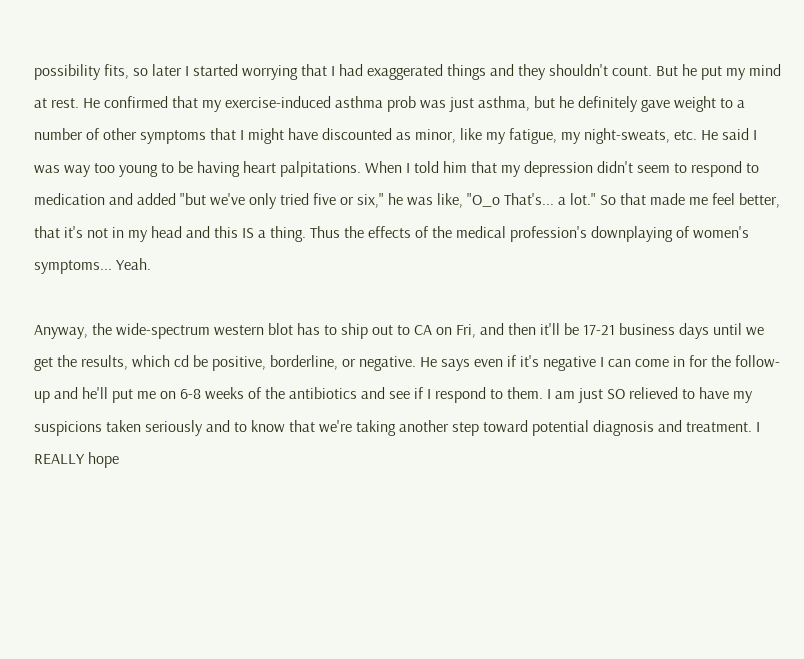possibility fits, so later I started worrying that I had exaggerated things and they shouldn't count. But he put my mind at rest. He confirmed that my exercise-induced asthma prob was just asthma, but he definitely gave weight to a number of other symptoms that I might have discounted as minor, like my fatigue, my night-sweats, etc. He said I was way too young to be having heart palpitations. When I told him that my depression didn't seem to respond to medication and added "but we've only tried five or six," he was like, "O_o That's... a lot." So that made me feel better, that it's not in my head and this IS a thing. Thus the effects of the medical profession's downplaying of women's symptoms... Yeah.

Anyway, the wide-spectrum western blot has to ship out to CA on Fri, and then it'll be 17-21 business days until we get the results, which cd be positive, borderline, or negative. He says even if it's negative I can come in for the follow-up and he'll put me on 6-8 weeks of the antibiotics and see if I respond to them. I am just SO relieved to have my suspicions taken seriously and to know that we're taking another step toward potential diagnosis and treatment. I REALLY hope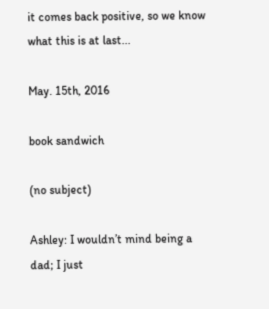it comes back positive, so we know what this is at last...

May. 15th, 2016

book sandwich

(no subject)

Ashley: I wouldn’t mind being a dad; I just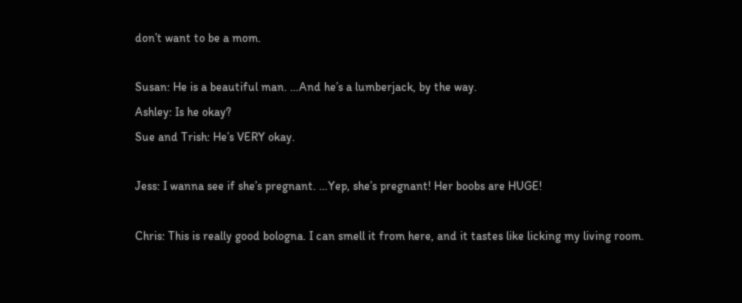don’t want to be a mom.

Susan: He is a beautiful man. …And he’s a lumberjack, by the way.
Ashley: Is he okay?
Sue and Trish: He’s VERY okay.

Jess: I wanna see if she’s pregnant. …Yep, she’s pregnant! Her boobs are HUGE!

Chris: This is really good bologna. I can smell it from here, and it tastes like licking my living room.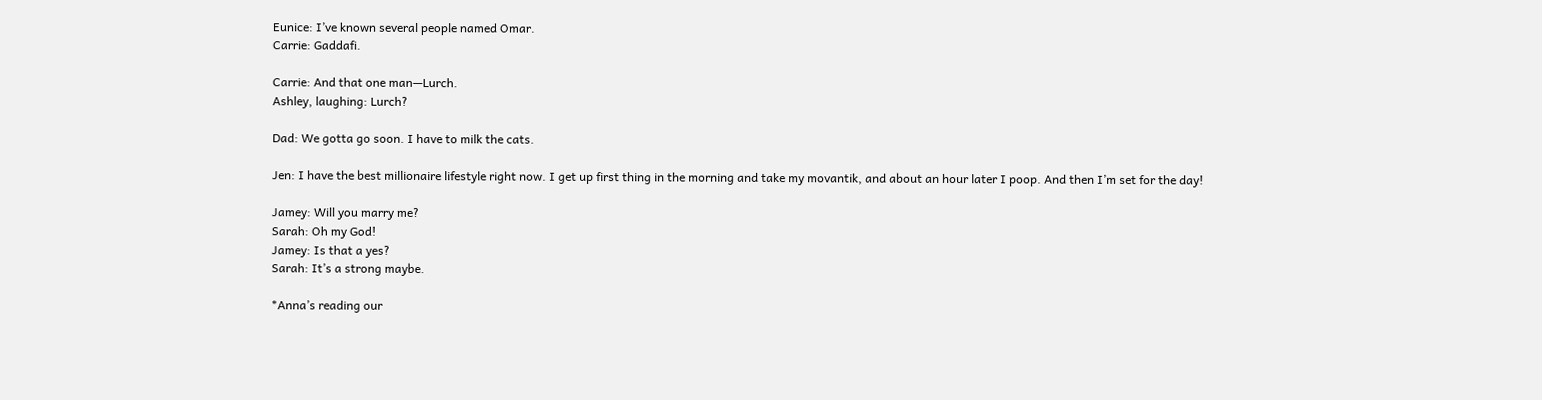Eunice: I’ve known several people named Omar.
Carrie: Gaddafi.

Carrie: And that one man—Lurch.
Ashley, laughing: Lurch?

Dad: We gotta go soon. I have to milk the cats.

Jen: I have the best millionaire lifestyle right now. I get up first thing in the morning and take my movantik, and about an hour later I poop. And then I’m set for the day!

Jamey: Will you marry me?
Sarah: Oh my God!
Jamey: Is that a yes?
Sarah: It’s a strong maybe.

*Anna’s reading our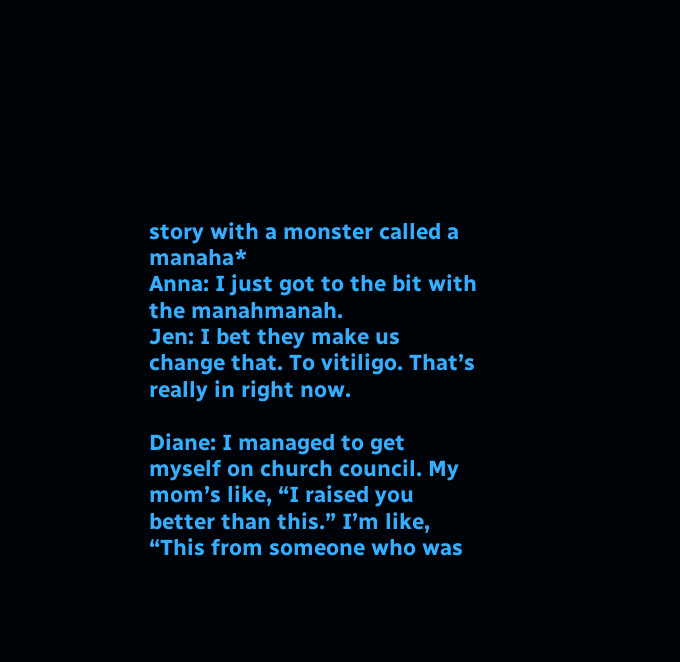story with a monster called a manaha*
Anna: I just got to the bit with the manahmanah.
Jen: I bet they make us change that. To vitiligo. That’s really in right now.

Diane: I managed to get myself on church council. My mom’s like, “I raised you better than this.” I’m like, “This from someone who was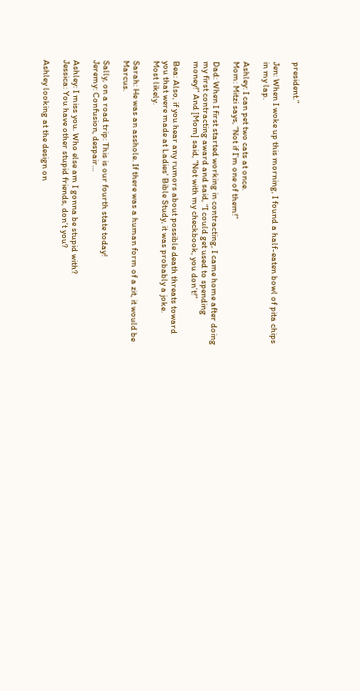president.”

Jen: When I woke up this morning, I found a half-eaten bowl of pita chips in my lap.

Ashley: I can pet two cats at once.
Mom: Mitzi says, “Not if I’m one of them!”

Dad: When I first started working in contracting, I came home after doing my first contracting award and said, “I could get used to spending money!” And [Mom] said, “Not with my checkbook, you don’t!”

Bea: Also, if you hear any rumors about possible death threats toward you that were made at Ladies' Bible Study, it was probably a joke.
Most likely.

Sarah: He was an asshole. If there was a human form of a zit, it would be Marcus.

Sally, on a road trip: This is our fourth state today!
Jeremy: Confusion, despair…

Ashley: I miss you. Who else am I gonna be stupid with?
Jessica: You have other stupid friends, don’t you?

Ashley looking at the design on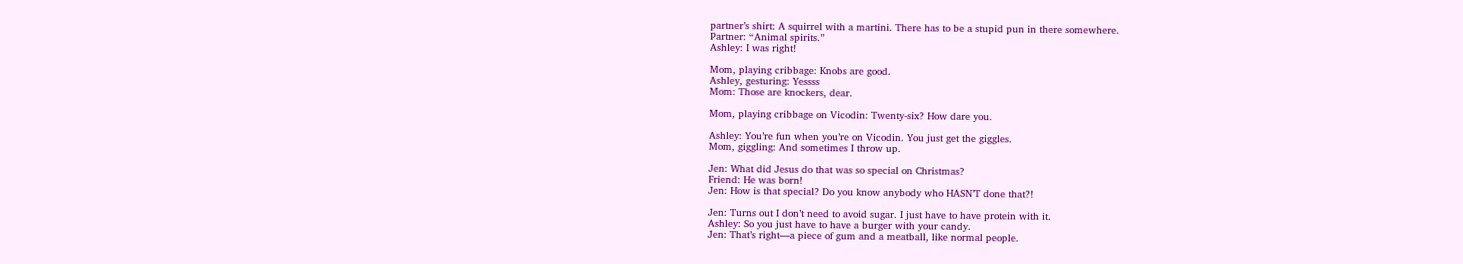partner’s shirt: A squirrel with a martini. There has to be a stupid pun in there somewhere.
Partner: “Animal spirits.”
Ashley: I was right!

Mom, playing cribbage: Knobs are good.
Ashley, gesturing: Yessss
Mom: Those are knockers, dear.

Mom, playing cribbage on Vicodin: Twenty-six? How dare you.

Ashley: You’re fun when you’re on Vicodin. You just get the giggles.
Mom, giggling: And sometimes I throw up.

Jen: What did Jesus do that was so special on Christmas?
Friend: He was born!
Jen: How is that special? Do you know anybody who HASN’T done that?!

Jen: Turns out I don’t need to avoid sugar. I just have to have protein with it.
Ashley: So you just have to have a burger with your candy.
Jen: That’s right—a piece of gum and a meatball, like normal people.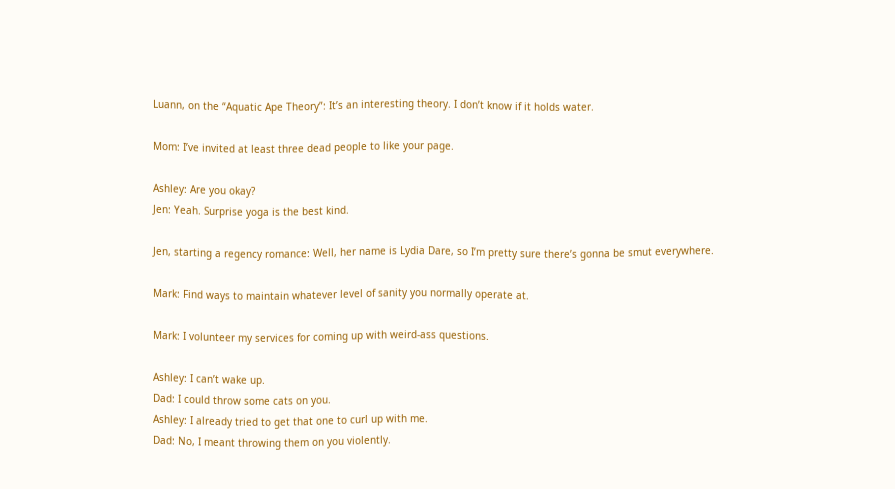Luann, on the “Aquatic Ape Theory”: It’s an interesting theory. I don’t know if it holds water.

Mom: I’ve invited at least three dead people to like your page.

Ashley: Are you okay?
Jen: Yeah. Surprise yoga is the best kind.

Jen, starting a regency romance: Well, her name is Lydia Dare, so I’m pretty sure there’s gonna be smut everywhere.

Mark: Find ways to maintain whatever level of sanity you normally operate at.

Mark: I volunteer my services for coming up with weird-ass questions.

Ashley: I can’t wake up.
Dad: I could throw some cats on you.
Ashley: I already tried to get that one to curl up with me.
Dad: No, I meant throwing them on you violently.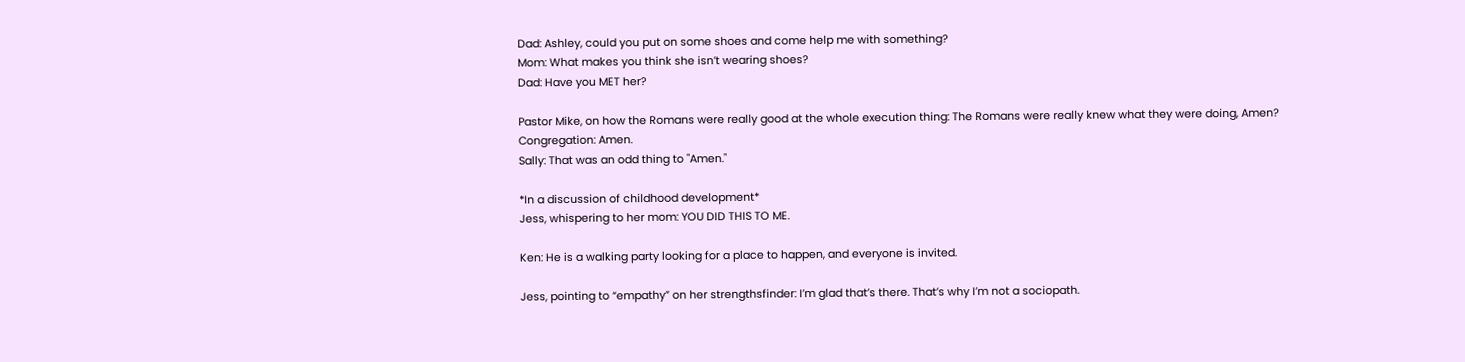Dad: Ashley, could you put on some shoes and come help me with something?
Mom: What makes you think she isn’t wearing shoes?
Dad: Have you MET her?

Pastor Mike, on how the Romans were really good at the whole execution thing: The Romans were really knew what they were doing, Amen?
Congregation: Amen.
Sally: That was an odd thing to "Amen."

*In a discussion of childhood development*
Jess, whispering to her mom: YOU DID THIS TO ME.

Ken: He is a walking party looking for a place to happen, and everyone is invited.

Jess, pointing to “empathy” on her strengthsfinder: I’m glad that’s there. That’s why I’m not a sociopath.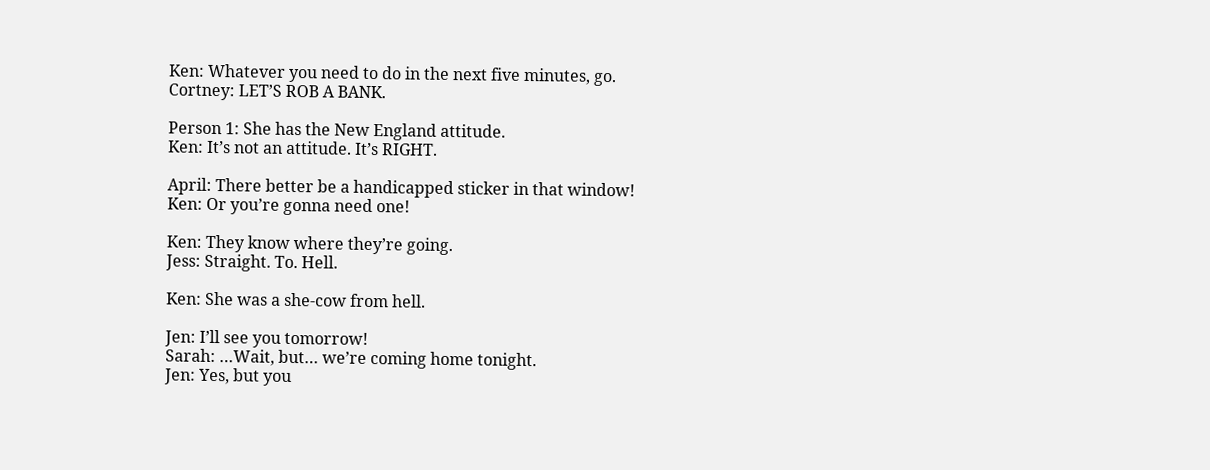Ken: Whatever you need to do in the next five minutes, go.
Cortney: LET’S ROB A BANK.

Person 1: She has the New England attitude.
Ken: It’s not an attitude. It’s RIGHT.

April: There better be a handicapped sticker in that window!
Ken: Or you’re gonna need one!

Ken: They know where they’re going.
Jess: Straight. To. Hell.

Ken: She was a she-cow from hell.

Jen: I’ll see you tomorrow!
Sarah: …Wait, but… we’re coming home tonight.
Jen: Yes, but you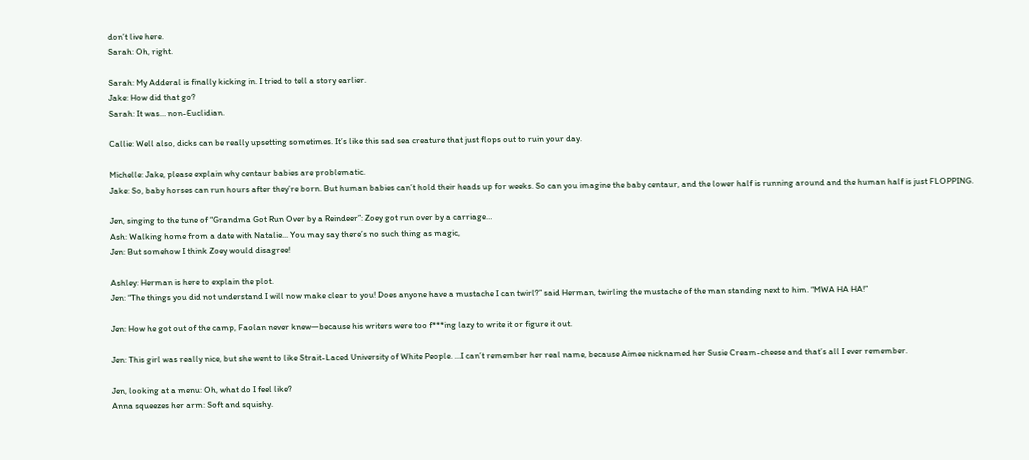don’t live here.
Sarah: Oh, right.

Sarah: My Adderal is finally kicking in. I tried to tell a story earlier.
Jake: How did that go?
Sarah: It was… non-Euclidian.

Callie: Well also, dicks can be really upsetting sometimes. It’s like this sad sea creature that just flops out to ruin your day.

Michelle: Jake, please explain why centaur babies are problematic.
Jake: So, baby horses can run hours after they’re born. But human babies can’t hold their heads up for weeks. So can you imagine the baby centaur, and the lower half is running around and the human half is just FLOPPING.

Jen, singing to the tune of “Grandma Got Run Over by a Reindeer”: Zoey got run over by a carriage…
Ash: Walking home from a date with Natalie... You may say there’s no such thing as magic,
Jen: But somehow I think Zoey would disagree!

Ashley: Herman is here to explain the plot.
Jen: “The things you did not understand I will now make clear to you! Does anyone have a mustache I can twirl?” said Herman, twirling the mustache of the man standing next to him. “MWA HA HA!”

Jen: How he got out of the camp, Faolan never knew—because his writers were too f***ing lazy to write it or figure it out.

Jen: This girl was really nice, but she went to like Strait-Laced University of White People. …I can’t remember her real name, because Aimee nicknamed her Susie Cream-cheese and that’s all I ever remember.

Jen, looking at a menu: Oh, what do I feel like?
Anna squeezes her arm: Soft and squishy.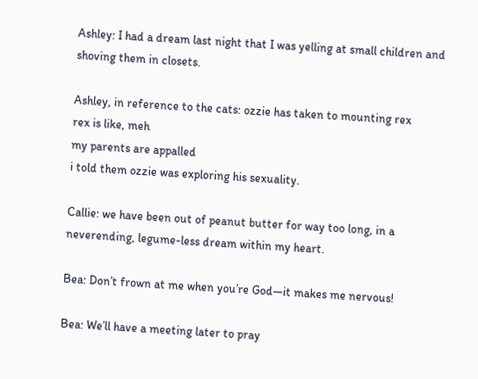Ashley: I had a dream last night that I was yelling at small children and shoving them in closets.

Ashley, in reference to the cats: ozzie has taken to mounting rex
rex is like, meh
my parents are appalled
i told them ozzie was exploring his sexuality.

Callie: we have been out of peanut butter for way too long, in a neverending, legume-less dream within my heart.

Bea: Don’t frown at me when you’re God—it makes me nervous!

Bea: We’ll have a meeting later to pray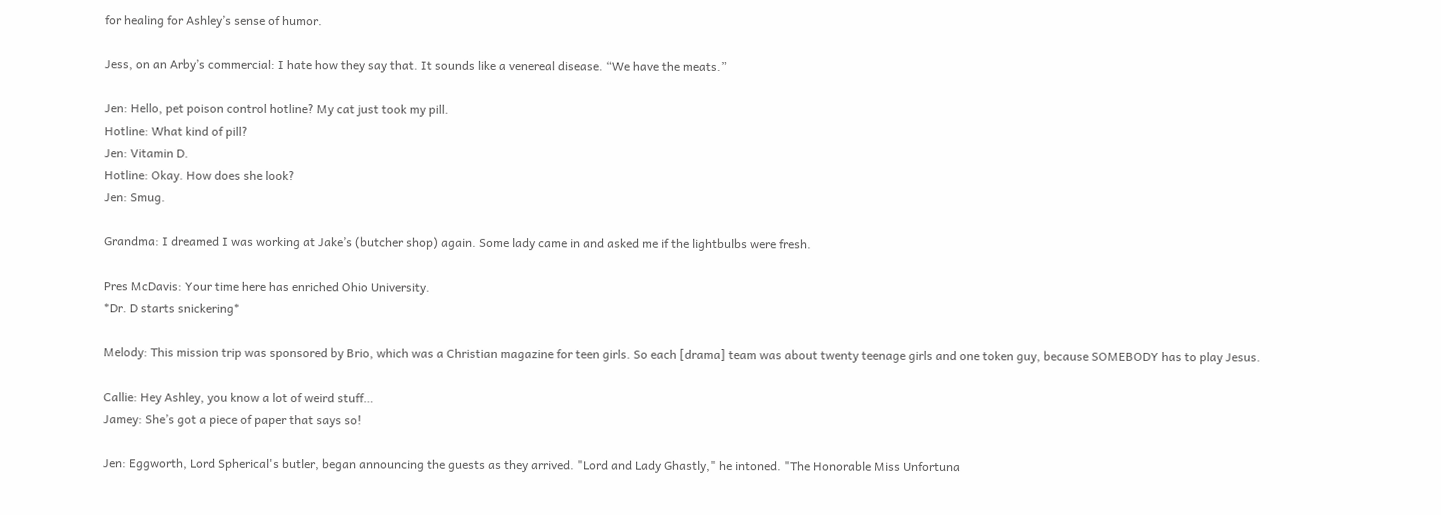for healing for Ashley’s sense of humor.

Jess, on an Arby’s commercial: I hate how they say that. It sounds like a venereal disease. “We have the meats.”

Jen: Hello, pet poison control hotline? My cat just took my pill.
Hotline: What kind of pill?
Jen: Vitamin D.
Hotline: Okay. How does she look?
Jen: Smug.

Grandma: I dreamed I was working at Jake’s (butcher shop) again. Some lady came in and asked me if the lightbulbs were fresh.

Pres McDavis: Your time here has enriched Ohio University.
*Dr. D starts snickering*

Melody: This mission trip was sponsored by Brio, which was a Christian magazine for teen girls. So each [drama] team was about twenty teenage girls and one token guy, because SOMEBODY has to play Jesus.

Callie: Hey Ashley, you know a lot of weird stuff…
Jamey: She’s got a piece of paper that says so!

Jen: Eggworth, Lord Spherical's butler, began announcing the guests as they arrived. "Lord and Lady Ghastly," he intoned. "The Honorable Miss Unfortuna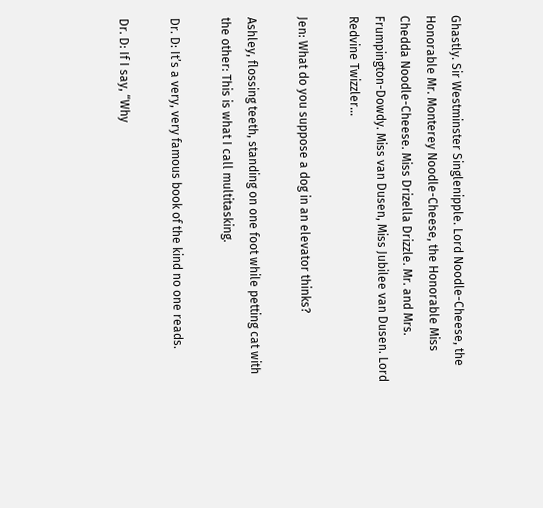Ghastly. Sir Westminster Singlenipple. Lord Noodle-Cheese, the Honorable Mr. Monterey Noodle-Cheese, the Honorable Miss Chedda Noodle-Cheese. Miss Drizella Drizzle. Mr. and Mrs. Frumpington-Dowdy. Miss van Dusen, Miss Jubilee van Dusen. Lord Redvine Twizzler...

Jen: What do you suppose a dog in an elevator thinks?

Ashley, flossing teeth, standing on one foot while petting cat with the other: This is what I call multitasking.

Dr. D: It’s a very, very famous book of the kind no one reads.

Dr. D: If I say, “Why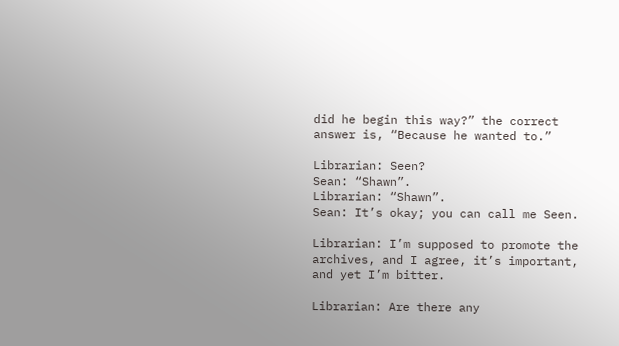did he begin this way?” the correct answer is, “Because he wanted to.”

Librarian: Seen?
Sean: “Shawn”.
Librarian: “Shawn”.
Sean: It’s okay; you can call me Seen.

Librarian: I’m supposed to promote the archives, and I agree, it’s important, and yet I’m bitter.

Librarian: Are there any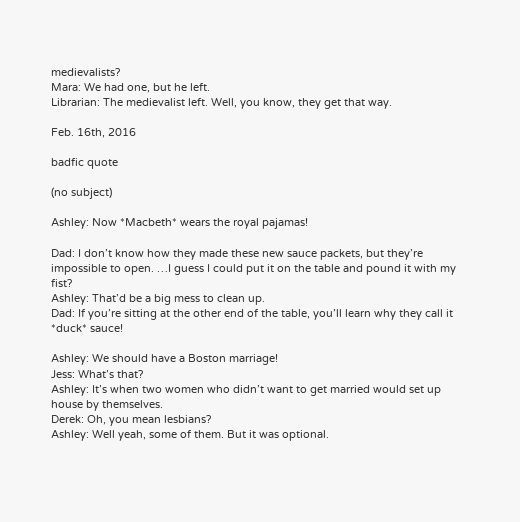medievalists?
Mara: We had one, but he left.
Librarian: The medievalist left. Well, you know, they get that way.

Feb. 16th, 2016

badfic quote

(no subject)

Ashley: Now *Macbeth* wears the royal pajamas!

Dad: I don’t know how they made these new sauce packets, but they’re impossible to open. …I guess I could put it on the table and pound it with my fist?
Ashley: That’d be a big mess to clean up.
Dad: If you’re sitting at the other end of the table, you’ll learn why they call it *duck* sauce!

Ashley: We should have a Boston marriage!
Jess: What’s that?
Ashley: It’s when two women who didn’t want to get married would set up house by themselves.
Derek: Oh, you mean lesbians?
Ashley: Well yeah, some of them. But it was optional.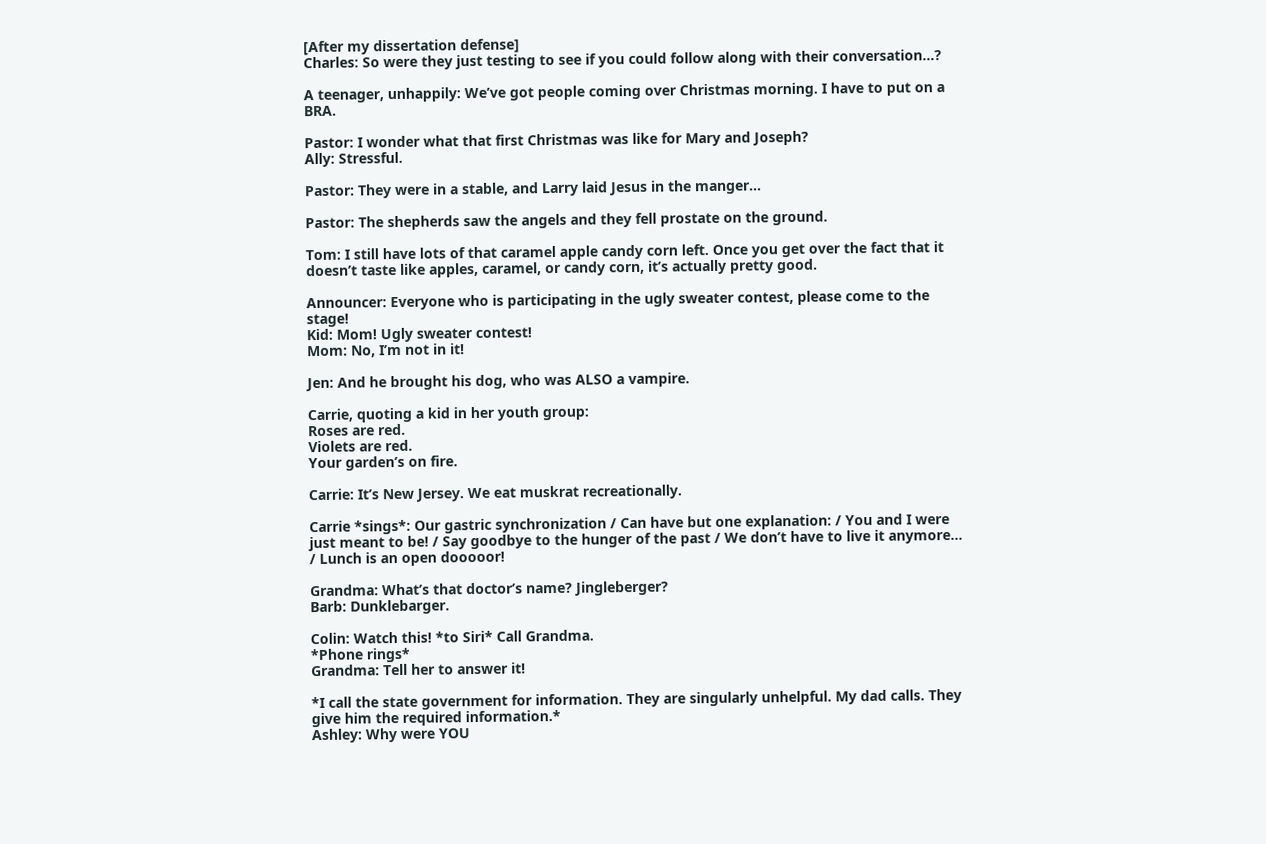[After my dissertation defense]
Charles: So were they just testing to see if you could follow along with their conversation…?

A teenager, unhappily: We’ve got people coming over Christmas morning. I have to put on a BRA.

Pastor: I wonder what that first Christmas was like for Mary and Joseph?
Ally: Stressful.

Pastor: They were in a stable, and Larry laid Jesus in the manger…

Pastor: The shepherds saw the angels and they fell prostate on the ground.

Tom: I still have lots of that caramel apple candy corn left. Once you get over the fact that it doesn’t taste like apples, caramel, or candy corn, it’s actually pretty good.

Announcer: Everyone who is participating in the ugly sweater contest, please come to the stage!
Kid: Mom! Ugly sweater contest!
Mom: No, I’m not in it!

Jen: And he brought his dog, who was ALSO a vampire.

Carrie, quoting a kid in her youth group:
Roses are red.
Violets are red.
Your garden’s on fire.

Carrie: It’s New Jersey. We eat muskrat recreationally.

Carrie *sings*: Our gastric synchronization / Can have but one explanation: / You and I were just meant to be! / Say goodbye to the hunger of the past / We don’t have to live it anymore… / Lunch is an open dooooor!

Grandma: What’s that doctor’s name? Jingleberger?
Barb: Dunklebarger.

Colin: Watch this! *to Siri* Call Grandma.
*Phone rings*
Grandma: Tell her to answer it!

*I call the state government for information. They are singularly unhelpful. My dad calls. They give him the required information.*
Ashley: Why were YOU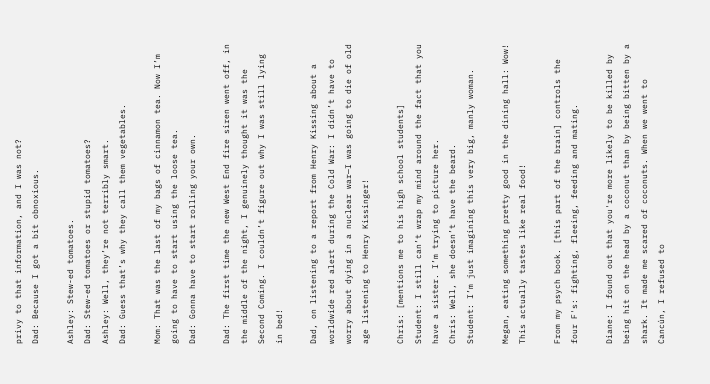privy to that information, and I was not?
Dad: Because I got a bit obnoxious.

Ashley: Stew-ed tomatoes.
Dad: Stew-ed tomatoes or stupid tomatoes?
Ashley: Well, they’re not terribly smart.
Dad: Guess that’s why they call them vegetables.

Mom: That was the last of my bags of cinnamon tea. Now I’m going to have to start using the loose tea.
Dad: Gonna have to start rolling your own.

Dad: The first time the new West End fire siren went off, in the middle of the night, I genuinely thought it was the Second Coming. I couldn’t figure out why I was still lying in bed!

Dad, on listening to a report from Henry Kissing about a worldwide red alert during the Cold War: I didn’t have to worry about dying in a nuclear war—I was going to die of old age listening to Henry Kissinger!

Chris: [mentions me to his high school students]
Student: I still can’t wrap my mind around the fact that you have a sister. I’m trying to picture her.
Chris: Well, she doesn’t have the beard.
Student: I’m just imagining this very big, manly woman.

Megan, eating something pretty good in the dining hall: Wow! This actually tastes like real food!

From my psych book. [this part of the brain] controls the four F's: fighting, fleeing, feeding and mating.

Diane: I found out that you're more likely to be killed by being hit on the head by a coconut than by being bitten by a shark. It made me scared of coconuts. When we went to Cancún, I refused to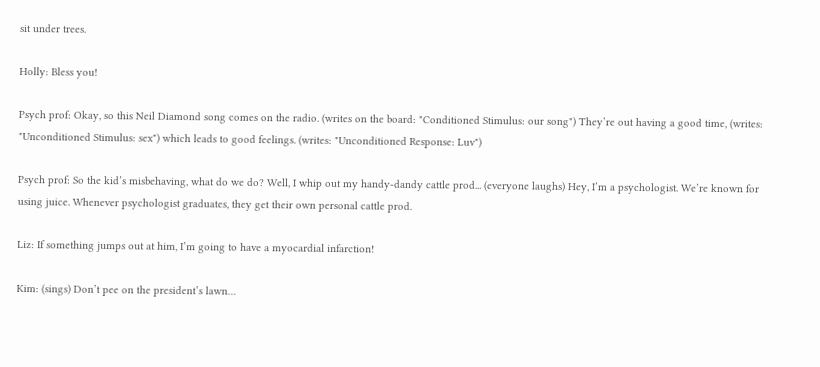sit under trees.

Holly: Bless you!

Psych prof: Okay, so this Neil Diamond song comes on the radio. (writes on the board: "Conditioned Stimulus: our song") They’re out having a good time, (writes: "Unconditioned Stimulus: sex") which leads to good feelings. (writes: "Unconditioned Response: Luv")

Psych prof: So the kid’s misbehaving, what do we do? Well, I whip out my handy-dandy cattle prod... (everyone laughs) Hey, I’m a psychologist. We’re known for using juice. Whenever psychologist graduates, they get their own personal cattle prod.

Liz: If something jumps out at him, I’m going to have a myocardial infarction!

Kim: (sings) Don’t pee on the president’s lawn…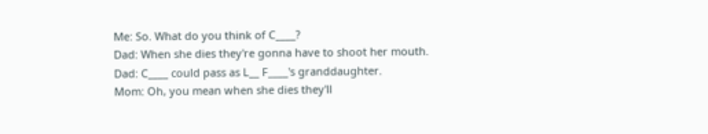Me: So. What do you think of C____?
Dad: When she dies they're gonna have to shoot her mouth.
Dad: C____ could pass as L__ F____'s granddaughter.
Mom: Oh, you mean when she dies they'll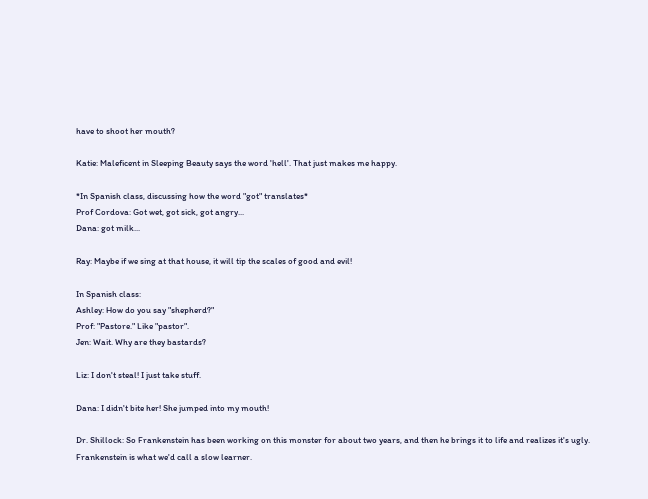have to shoot her mouth?

Katie: Maleficent in Sleeping Beauty says the word 'hell'. That just makes me happy.

*In Spanish class, discussing how the word "got" translates*
Prof Cordova: Got wet, got sick, got angry...
Dana: got milk...

Ray: Maybe if we sing at that house, it will tip the scales of good and evil!

In Spanish class:
Ashley: How do you say "shepherd?"
Prof: "Pastore." Like "pastor".
Jen: Wait. Why are they bastards?

Liz: I don't steal! I just take stuff.

Dana: I didn't bite her! She jumped into my mouth!

Dr. Shillock: So Frankenstein has been working on this monster for about two years, and then he brings it to life and realizes it's ugly. Frankenstein is what we'd call a slow learner.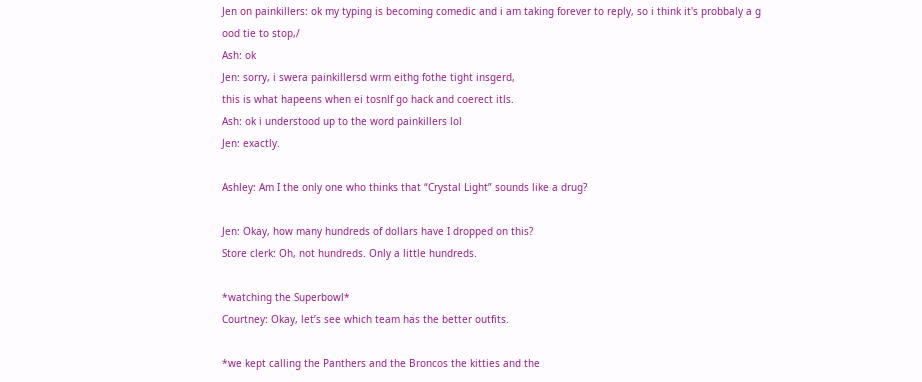Jen on painkillers: ok my typing is becoming comedic and i am taking forever to reply, so i think it's probbaly a g ood tie to stop,/
Ash: ok
Jen: sorry, i swera painkillersd wrm eithg fothe tight insgerd,
this is what hapeens when ei tosnlf go hack and coerect itls.
Ash: ok i understood up to the word painkillers lol
Jen: exactly.

Ashley: Am I the only one who thinks that “Crystal Light” sounds like a drug?

Jen: Okay, how many hundreds of dollars have I dropped on this?
Store clerk: Oh, not hundreds. Only a little hundreds.

*watching the Superbowl*
Courtney: Okay, let’s see which team has the better outfits.

*we kept calling the Panthers and the Broncos the kitties and the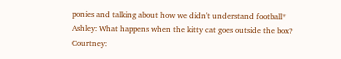ponies and talking about how we didn't understand football*
Ashley: What happens when the kitty cat goes outside the box?
Courtney: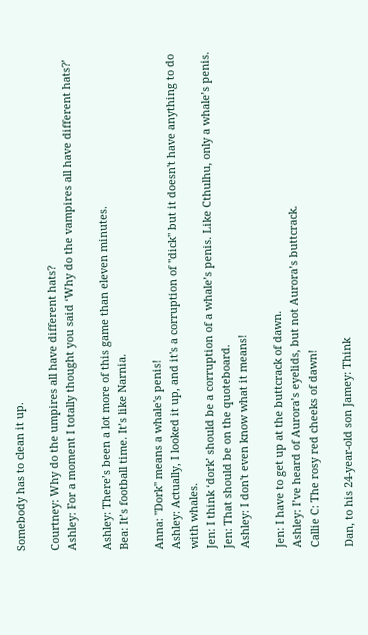Somebody has to clean it up.

Courtney: Why do the umpires all have different hats?
Ashley: For a moment I totally thought you said ‘Why do the vampires all have different hats?’

Ashley: There’s been a lot more of this game than eleven minutes.
Bea: It’s football time. It’s like Narnia.

Anna: "Dork" means a whale's penis!
Ashley: Actually, I looked it up, and it's a corruption of "dick" but it doesn't have anything to do with whales.
Jen: I think ‘dork’ should be a corruption of a whale’s penis. Like Cthulhu, only a whale’s penis.
Jen: That should be on the quoteboard.
Ashley: I don't even know what it means!

Jen: I have to get up at the buttcrack of dawn.
Ashley: I’ve heard of Aurora’s eyelids, but not Aurora’s buttcrack.
Callie C: The rosy red cheeks of dawn!

Dan, to his 24-year-old son Jamey: Think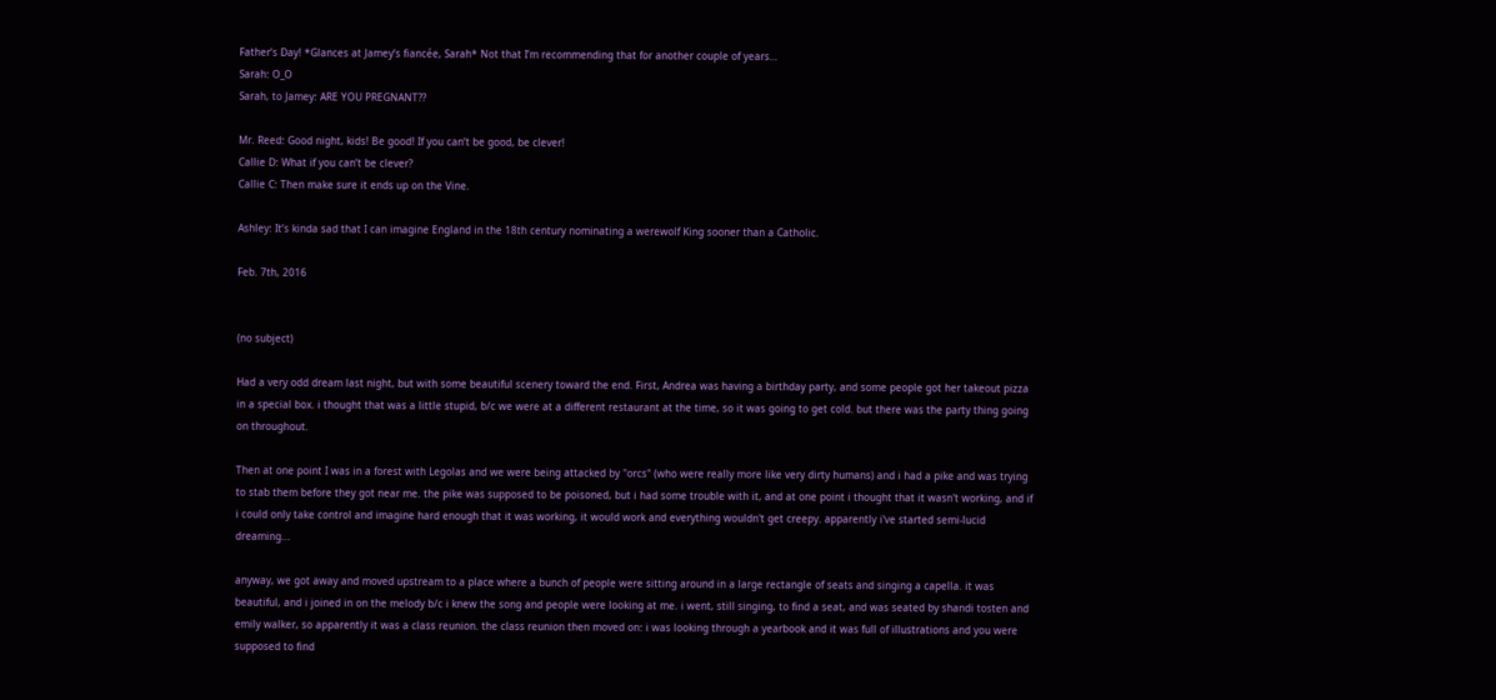Father’s Day! *Glances at Jamey’s fiancée, Sarah* Not that I’m recommending that for another couple of years…
Sarah: O_O
Sarah, to Jamey: ARE YOU PREGNANT??

Mr. Reed: Good night, kids! Be good! If you can’t be good, be clever!
Callie D: What if you can’t be clever?
Callie C: Then make sure it ends up on the Vine.

Ashley: It’s kinda sad that I can imagine England in the 18th century nominating a werewolf King sooner than a Catholic.

Feb. 7th, 2016


(no subject)

Had a very odd dream last night, but with some beautiful scenery toward the end. First, Andrea was having a birthday party, and some people got her takeout pizza in a special box. i thought that was a little stupid, b/c we were at a different restaurant at the time, so it was going to get cold. but there was the party thing going on throughout.

Then at one point I was in a forest with Legolas and we were being attacked by "orcs" (who were really more like very dirty humans) and i had a pike and was trying to stab them before they got near me. the pike was supposed to be poisoned, but i had some trouble with it, and at one point i thought that it wasn't working, and if i could only take control and imagine hard enough that it was working, it would work and everything wouldn't get creepy. apparently i've started semi-lucid dreaming...

anyway, we got away and moved upstream to a place where a bunch of people were sitting around in a large rectangle of seats and singing a capella. it was beautiful, and i joined in on the melody b/c i knew the song and people were looking at me. i went, still singing, to find a seat, and was seated by shandi tosten and emily walker, so apparently it was a class reunion. the class reunion then moved on: i was looking through a yearbook and it was full of illustrations and you were supposed to find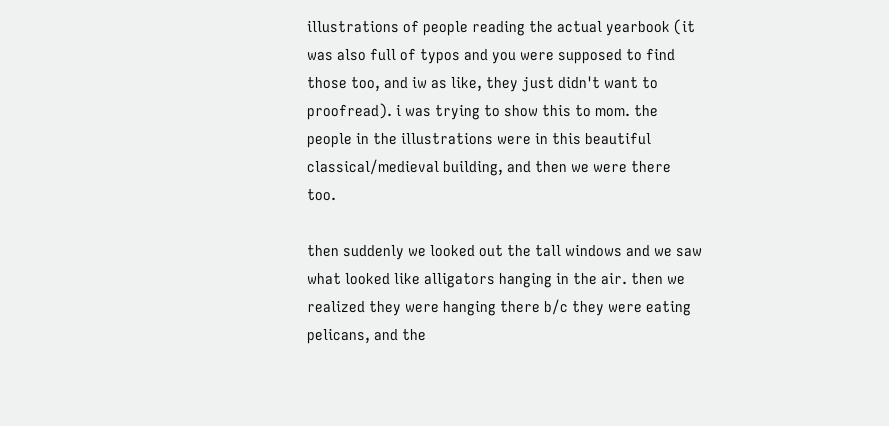illustrations of people reading the actual yearbook (it was also full of typos and you were supposed to find those too, and iw as like, they just didn't want to proofread). i was trying to show this to mom. the people in the illustrations were in this beautiful classical/medieval building, and then we were there too.

then suddenly we looked out the tall windows and we saw what looked like alligators hanging in the air. then we realized they were hanging there b/c they were eating pelicans, and the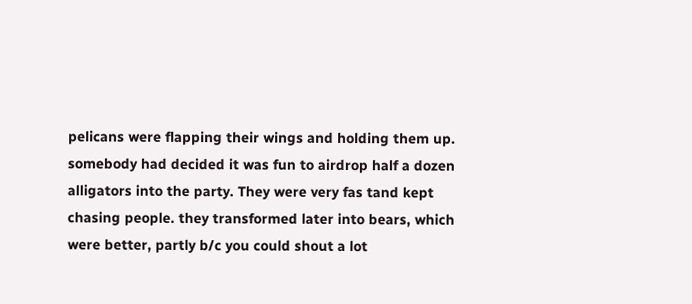pelicans were flapping their wings and holding them up. somebody had decided it was fun to airdrop half a dozen alligators into the party. They were very fas tand kept chasing people. they transformed later into bears, which were better, partly b/c you could shout a lot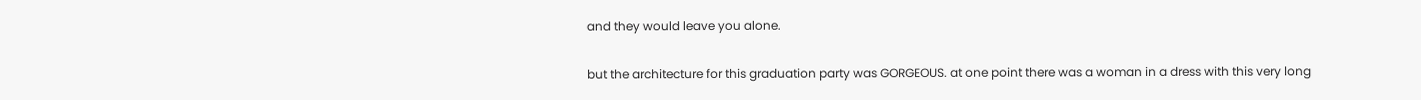and they would leave you alone.

but the architecture for this graduation party was GORGEOUS. at one point there was a woman in a dress with this very long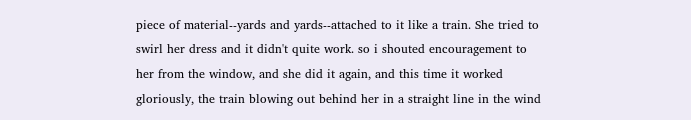piece of material--yards and yards--attached to it like a train. She tried to swirl her dress and it didn't quite work. so i shouted encouragement to her from the window, and she did it again, and this time it worked gloriously, the train blowing out behind her in a straight line in the wind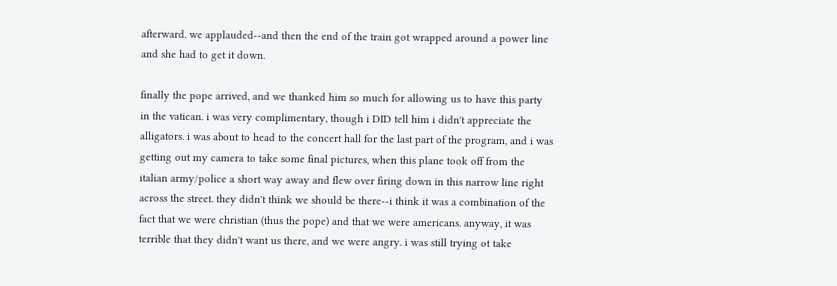afterward. we applauded--and then the end of the train got wrapped around a power line and she had to get it down.

finally the pope arrived, and we thanked him so much for allowing us to have this party in the vatican. i was very complimentary, though i DID tell him i didn't appreciate the alligators. i was about to head to the concert hall for the last part of the program, and i was getting out my camera to take some final pictures, when this plane took off from the italian army/police a short way away and flew over firing down in this narrow line right across the street. they didn't think we should be there--i think it was a combination of the fact that we were christian (thus the pope) and that we were americans. anyway, it was terrible that they didn't want us there, and we were angry. i was still trying ot take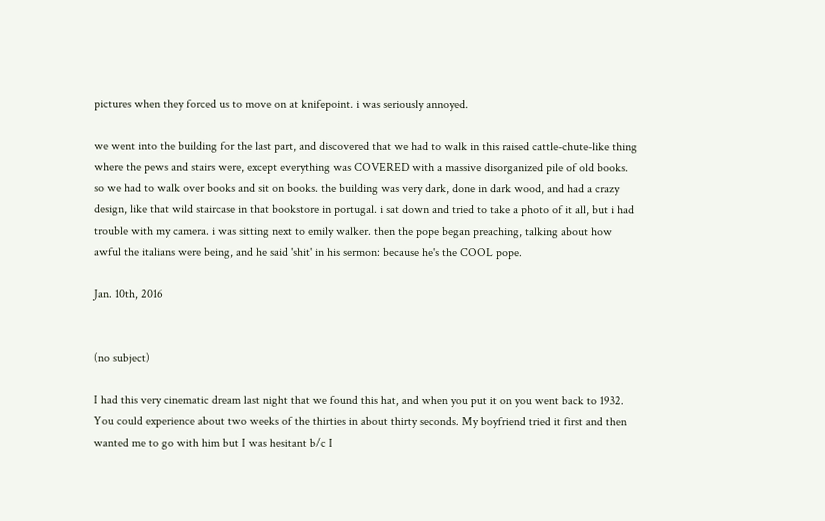pictures when they forced us to move on at knifepoint. i was seriously annoyed.

we went into the building for the last part, and discovered that we had to walk in this raised cattle-chute-like thing where the pews and stairs were, except everything was COVERED with a massive disorganized pile of old books. so we had to walk over books and sit on books. the building was very dark, done in dark wood, and had a crazy design, like that wild staircase in that bookstore in portugal. i sat down and tried to take a photo of it all, but i had trouble with my camera. i was sitting next to emily walker. then the pope began preaching, talking about how awful the italians were being, and he said 'shit' in his sermon: because he's the COOL pope.

Jan. 10th, 2016


(no subject)

I had this very cinematic dream last night that we found this hat, and when you put it on you went back to 1932. You could experience about two weeks of the thirties in about thirty seconds. My boyfriend tried it first and then wanted me to go with him but I was hesitant b/c I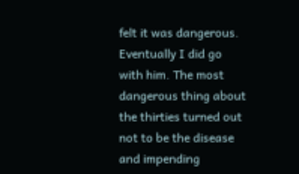felt it was dangerous. Eventually I did go with him. The most dangerous thing about the thirties turned out not to be the disease and impending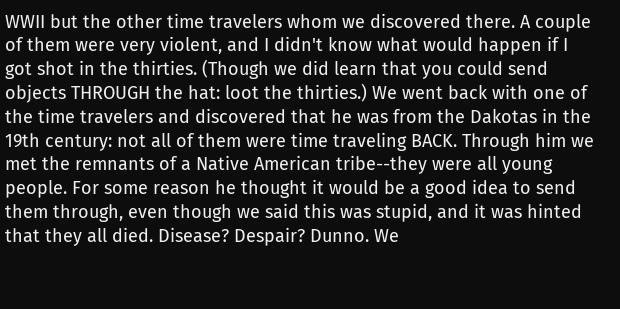WWII but the other time travelers whom we discovered there. A couple of them were very violent, and I didn't know what would happen if I got shot in the thirties. (Though we did learn that you could send objects THROUGH the hat: loot the thirties.) We went back with one of the time travelers and discovered that he was from the Dakotas in the 19th century: not all of them were time traveling BACK. Through him we met the remnants of a Native American tribe--they were all young people. For some reason he thought it would be a good idea to send them through, even though we said this was stupid, and it was hinted that they all died. Disease? Despair? Dunno. We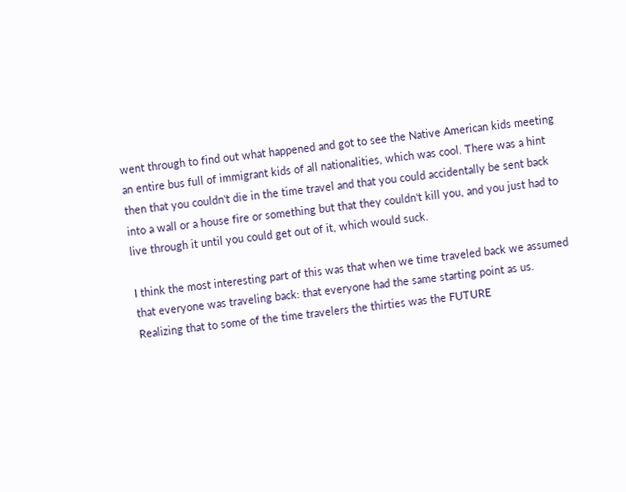went through to find out what happened and got to see the Native American kids meeting an entire bus full of immigrant kids of all nationalities, which was cool. There was a hint then that you couldn't die in the time travel and that you could accidentally be sent back into a wall or a house fire or something but that they couldn't kill you, and you just had to live through it until you could get out of it, which would suck.

I think the most interesting part of this was that when we time traveled back we assumed that everyone was traveling back: that everyone had the same starting point as us. Realizing that to some of the time travelers the thirties was the FUTURE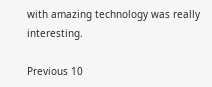with amazing technology was really interesting.

Previous 10